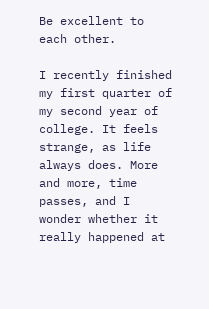Be excellent to each other.

I recently finished my first quarter of my second year of college. It feels strange, as life always does. More and more, time passes, and I wonder whether it really happened at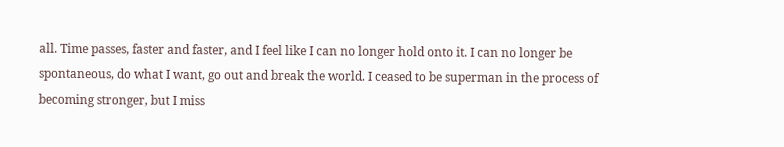all. Time passes, faster and faster, and I feel like I can no longer hold onto it. I can no longer be spontaneous, do what I want, go out and break the world. I ceased to be superman in the process of becoming stronger, but I miss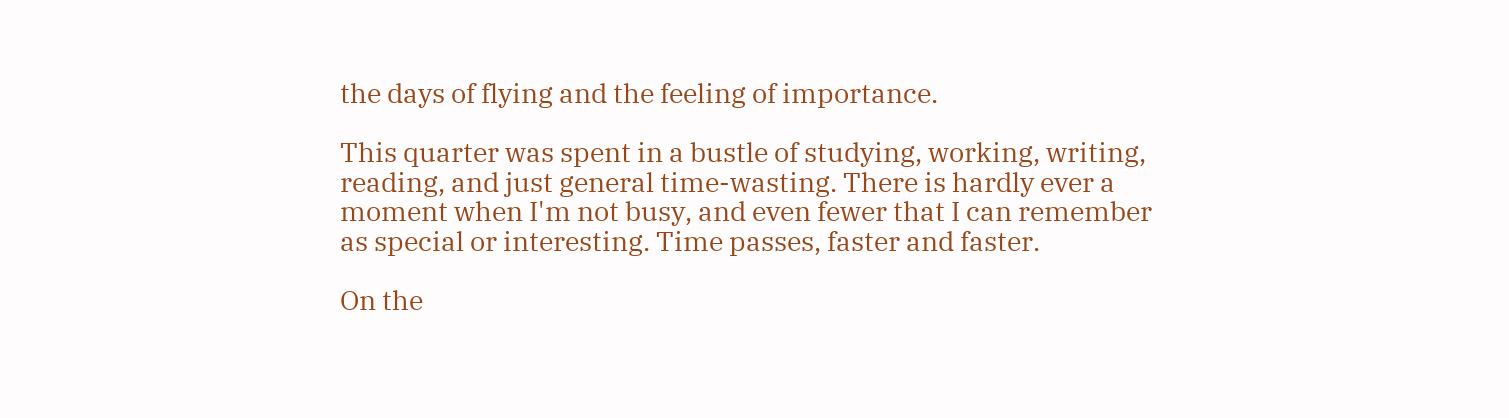the days of flying and the feeling of importance.

This quarter was spent in a bustle of studying, working, writing, reading, and just general time-wasting. There is hardly ever a moment when I'm not busy, and even fewer that I can remember as special or interesting. Time passes, faster and faster.

On the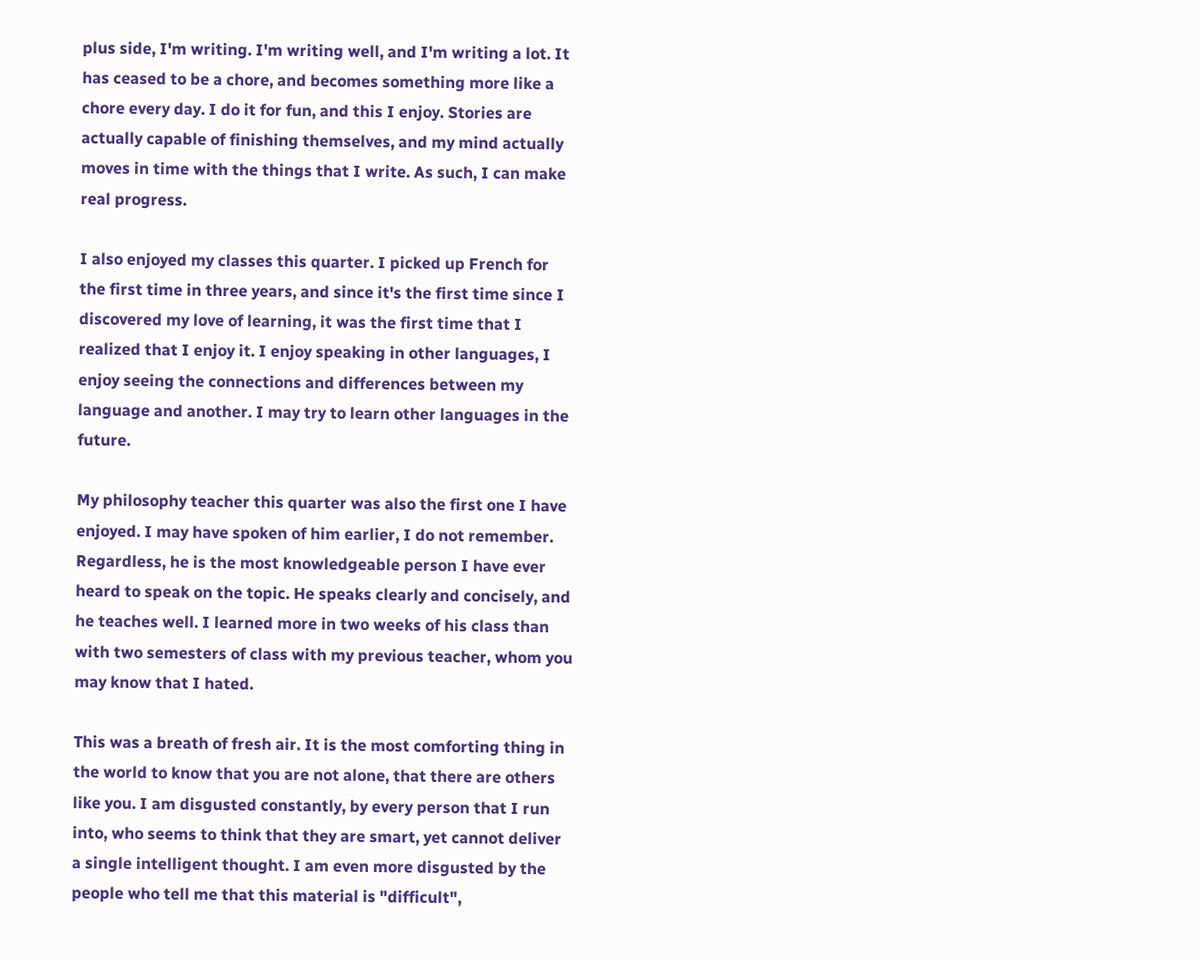plus side, I'm writing. I'm writing well, and I'm writing a lot. It has ceased to be a chore, and becomes something more like a chore every day. I do it for fun, and this I enjoy. Stories are actually capable of finishing themselves, and my mind actually moves in time with the things that I write. As such, I can make real progress.

I also enjoyed my classes this quarter. I picked up French for the first time in three years, and since it's the first time since I discovered my love of learning, it was the first time that I realized that I enjoy it. I enjoy speaking in other languages, I enjoy seeing the connections and differences between my language and another. I may try to learn other languages in the future.

My philosophy teacher this quarter was also the first one I have enjoyed. I may have spoken of him earlier, I do not remember. Regardless, he is the most knowledgeable person I have ever heard to speak on the topic. He speaks clearly and concisely, and he teaches well. I learned more in two weeks of his class than with two semesters of class with my previous teacher, whom you may know that I hated.

This was a breath of fresh air. It is the most comforting thing in the world to know that you are not alone, that there are others like you. I am disgusted constantly, by every person that I run into, who seems to think that they are smart, yet cannot deliver a single intelligent thought. I am even more disgusted by the people who tell me that this material is "difficult",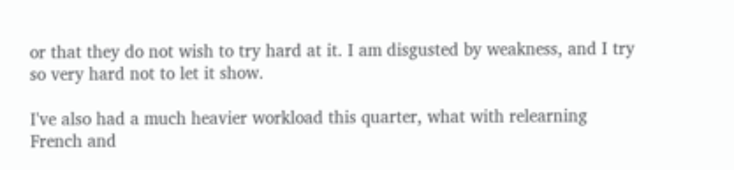or that they do not wish to try hard at it. I am disgusted by weakness, and I try so very hard not to let it show.

I've also had a much heavier workload this quarter, what with relearning French and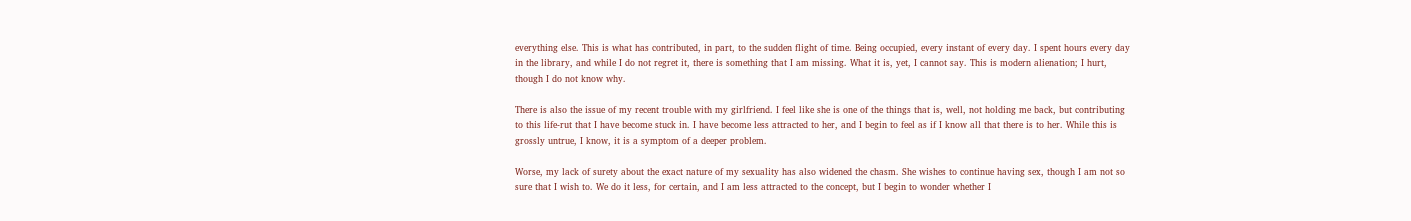everything else. This is what has contributed, in part, to the sudden flight of time. Being occupied, every instant of every day. I spent hours every day in the library, and while I do not regret it, there is something that I am missing. What it is, yet, I cannot say. This is modern alienation; I hurt, though I do not know why.

There is also the issue of my recent trouble with my girlfriend. I feel like she is one of the things that is, well, not holding me back, but contributing to this life-rut that I have become stuck in. I have become less attracted to her, and I begin to feel as if I know all that there is to her. While this is grossly untrue, I know, it is a symptom of a deeper problem.

Worse, my lack of surety about the exact nature of my sexuality has also widened the chasm. She wishes to continue having sex, though I am not so sure that I wish to. We do it less, for certain, and I am less attracted to the concept, but I begin to wonder whether I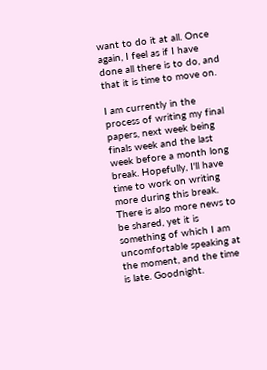want to do it at all. Once again, I feel as if I have done all there is to do, and that it is time to move on.

I am currently in the process of writing my final papers, next week being finals week and the last week before a month long break. Hopefully, I'll have time to work on writing more during this break. There is also more news to be shared, yet it is something of which I am uncomfortable speaking at the moment, and the time is late. Goodnight.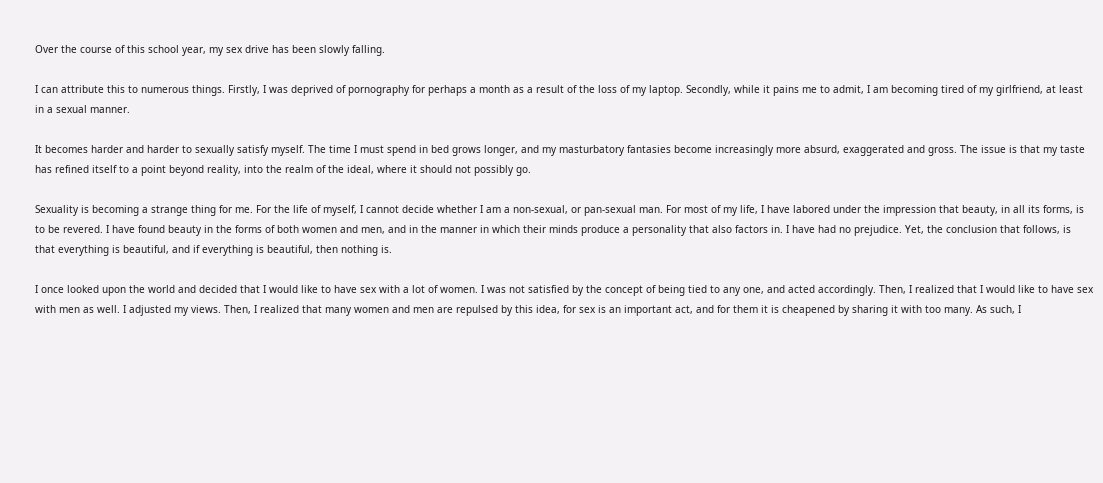Over the course of this school year, my sex drive has been slowly falling.

I can attribute this to numerous things. Firstly, I was deprived of pornography for perhaps a month as a result of the loss of my laptop. Secondly, while it pains me to admit, I am becoming tired of my girlfriend, at least in a sexual manner.

It becomes harder and harder to sexually satisfy myself. The time I must spend in bed grows longer, and my masturbatory fantasies become increasingly more absurd, exaggerated and gross. The issue is that my taste has refined itself to a point beyond reality, into the realm of the ideal, where it should not possibly go.

Sexuality is becoming a strange thing for me. For the life of myself, I cannot decide whether I am a non-sexual, or pan-sexual man. For most of my life, I have labored under the impression that beauty, in all its forms, is to be revered. I have found beauty in the forms of both women and men, and in the manner in which their minds produce a personality that also factors in. I have had no prejudice. Yet, the conclusion that follows, is that everything is beautiful, and if everything is beautiful, then nothing is.

I once looked upon the world and decided that I would like to have sex with a lot of women. I was not satisfied by the concept of being tied to any one, and acted accordingly. Then, I realized that I would like to have sex with men as well. I adjusted my views. Then, I realized that many women and men are repulsed by this idea, for sex is an important act, and for them it is cheapened by sharing it with too many. As such, I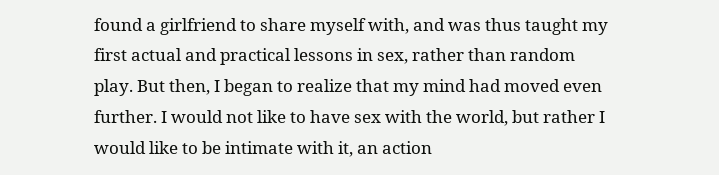found a girlfriend to share myself with, and was thus taught my first actual and practical lessons in sex, rather than random play. But then, I began to realize that my mind had moved even further. I would not like to have sex with the world, but rather I would like to be intimate with it, an action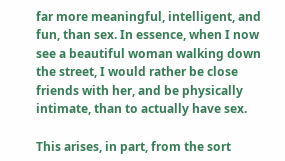far more meaningful, intelligent, and fun, than sex. In essence, when I now see a beautiful woman walking down the street, I would rather be close friends with her, and be physically intimate, than to actually have sex.

This arises, in part, from the sort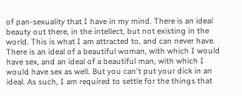of pan-sexuality that I have in my mind. There is an ideal beauty out there, in the intellect, but not existing in the world. This is what I am attracted to, and can never have. There is an ideal of a beautiful woman, with which I would have sex, and an ideal of a beautiful man, with which I would have sex as well. But you can't put your dick in an ideal. As such, I am required to settle for the things that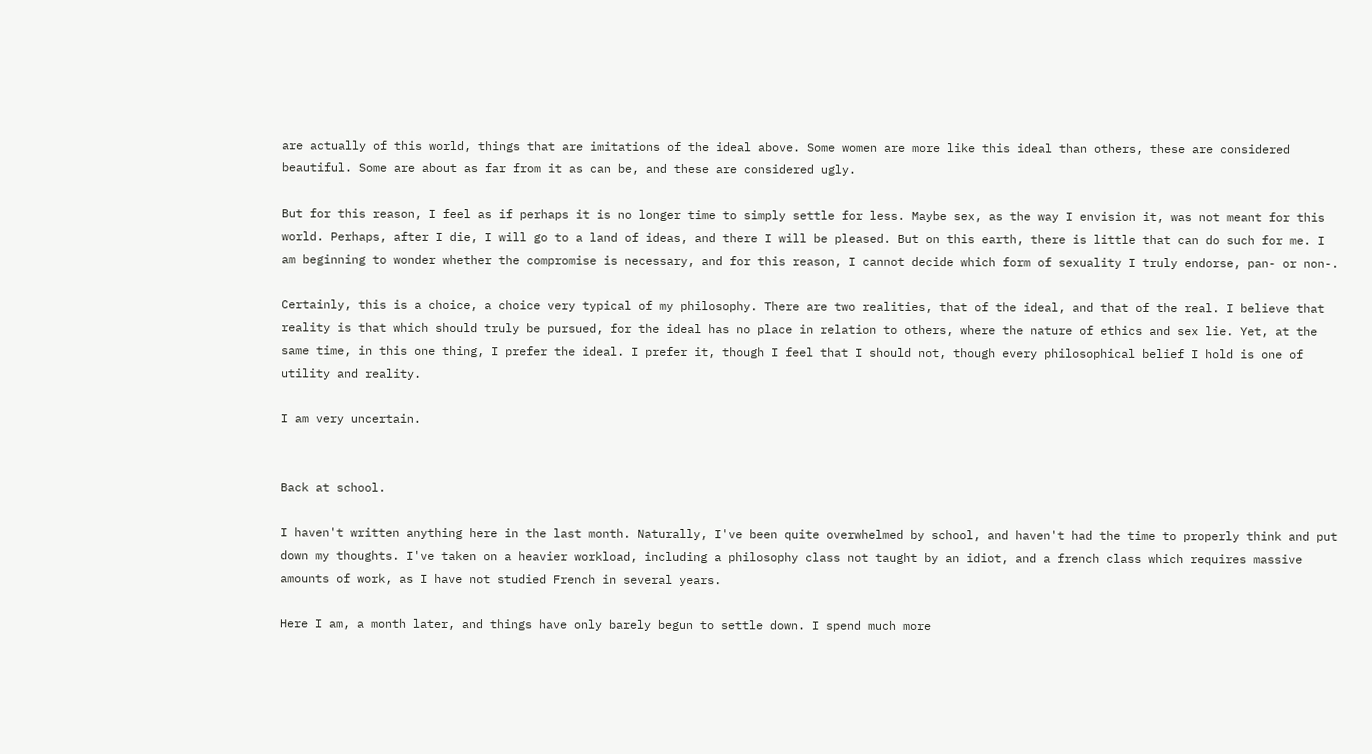are actually of this world, things that are imitations of the ideal above. Some women are more like this ideal than others, these are considered beautiful. Some are about as far from it as can be, and these are considered ugly.

But for this reason, I feel as if perhaps it is no longer time to simply settle for less. Maybe sex, as the way I envision it, was not meant for this world. Perhaps, after I die, I will go to a land of ideas, and there I will be pleased. But on this earth, there is little that can do such for me. I am beginning to wonder whether the compromise is necessary, and for this reason, I cannot decide which form of sexuality I truly endorse, pan- or non-.

Certainly, this is a choice, a choice very typical of my philosophy. There are two realities, that of the ideal, and that of the real. I believe that reality is that which should truly be pursued, for the ideal has no place in relation to others, where the nature of ethics and sex lie. Yet, at the same time, in this one thing, I prefer the ideal. I prefer it, though I feel that I should not, though every philosophical belief I hold is one of utility and reality.

I am very uncertain.


Back at school.

I haven't written anything here in the last month. Naturally, I've been quite overwhelmed by school, and haven't had the time to properly think and put down my thoughts. I've taken on a heavier workload, including a philosophy class not taught by an idiot, and a french class which requires massive amounts of work, as I have not studied French in several years.

Here I am, a month later, and things have only barely begun to settle down. I spend much more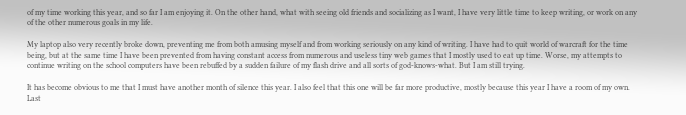of my time working this year, and so far I am enjoying it. On the other hand, what with seeing old friends and socializing as I want, I have very little time to keep writing, or work on any of the other numerous goals in my life.

My laptop also very recently broke down, preventing me from both amusing myself and from working seriously on any kind of writing. I have had to quit world of warcraft for the time being, but at the same time I have been prevented from having constant access from numerous and useless tiny web games that I mostly used to eat up time. Worse, my attempts to continue writing on the school computers have been rebuffed by a sudden failure of my flash drive and all sorts of god-knows-what. But I am still trying.

It has become obvious to me that I must have another month of silence this year. I also feel that this one will be far more productive, mostly because this year I have a room of my own. Last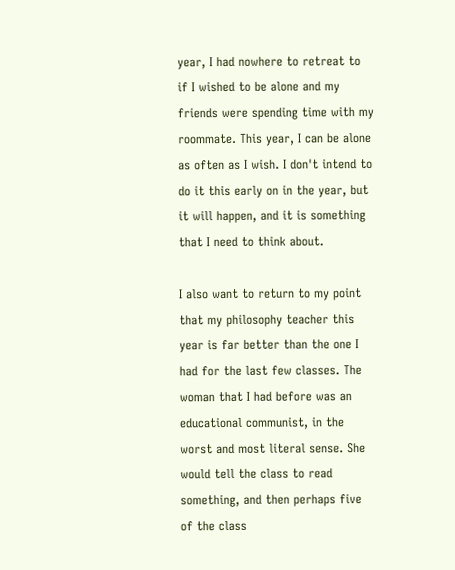year, I had nowhere to retreat to if I wished to be alone and my friends were spending time with my roommate. This year, I can be alone as often as I wish. I don't intend to do it this early on in the year, but it will happen, and it is something that I need to think about.

I also want to return to my point that my philosophy teacher this year is far better than the one I had for the last few classes. The woman that I had before was an educational communist, in the worst and most literal sense. She would tell the class to read something, and then perhaps five of the class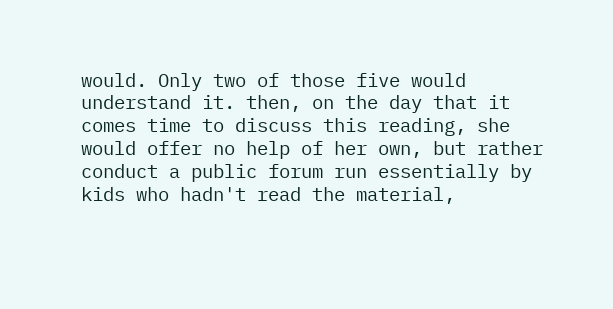would. Only two of those five would understand it. then, on the day that it comes time to discuss this reading, she would offer no help of her own, but rather conduct a public forum run essentially by kids who hadn't read the material,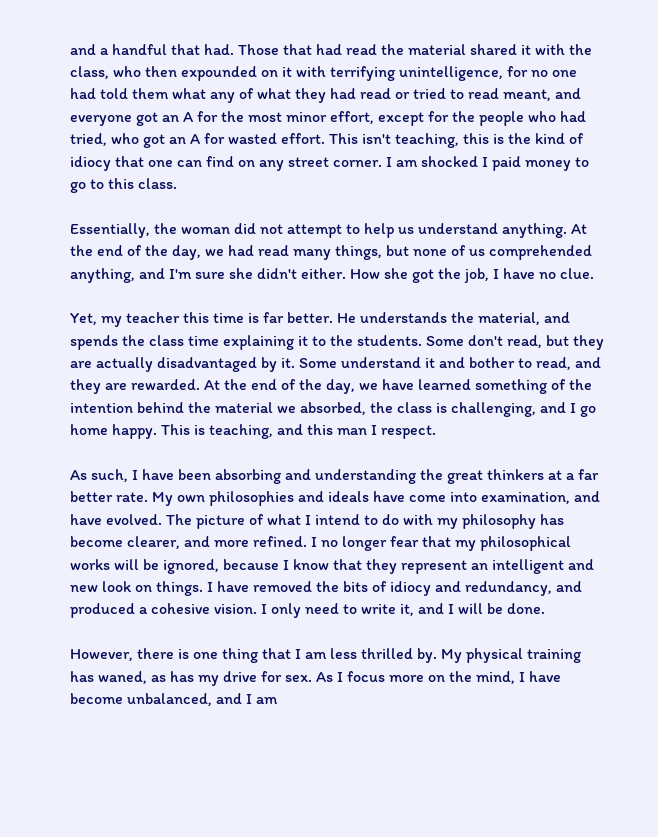and a handful that had. Those that had read the material shared it with the class, who then expounded on it with terrifying unintelligence, for no one had told them what any of what they had read or tried to read meant, and everyone got an A for the most minor effort, except for the people who had tried, who got an A for wasted effort. This isn't teaching, this is the kind of idiocy that one can find on any street corner. I am shocked I paid money to go to this class.

Essentially, the woman did not attempt to help us understand anything. At the end of the day, we had read many things, but none of us comprehended anything, and I'm sure she didn't either. How she got the job, I have no clue.

Yet, my teacher this time is far better. He understands the material, and spends the class time explaining it to the students. Some don't read, but they are actually disadvantaged by it. Some understand it and bother to read, and they are rewarded. At the end of the day, we have learned something of the intention behind the material we absorbed, the class is challenging, and I go home happy. This is teaching, and this man I respect.

As such, I have been absorbing and understanding the great thinkers at a far better rate. My own philosophies and ideals have come into examination, and have evolved. The picture of what I intend to do with my philosophy has become clearer, and more refined. I no longer fear that my philosophical works will be ignored, because I know that they represent an intelligent and new look on things. I have removed the bits of idiocy and redundancy, and produced a cohesive vision. I only need to write it, and I will be done.

However, there is one thing that I am less thrilled by. My physical training has waned, as has my drive for sex. As I focus more on the mind, I have become unbalanced, and I am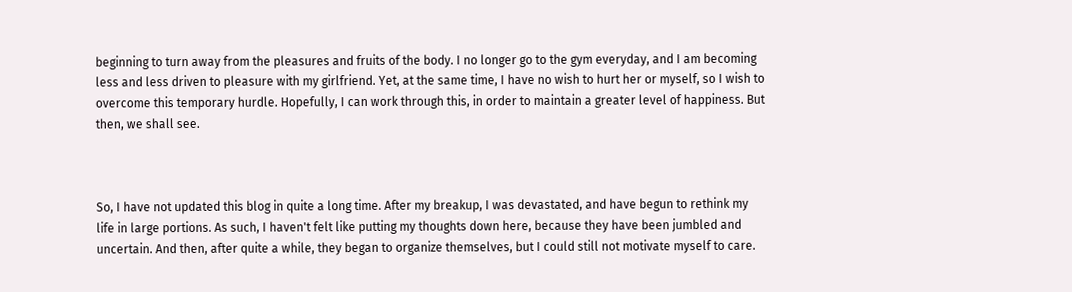beginning to turn away from the pleasures and fruits of the body. I no longer go to the gym everyday, and I am becoming less and less driven to pleasure with my girlfriend. Yet, at the same time, I have no wish to hurt her or myself, so I wish to overcome this temporary hurdle. Hopefully, I can work through this, in order to maintain a greater level of happiness. But then, we shall see.



So, I have not updated this blog in quite a long time. After my breakup, I was devastated, and have begun to rethink my life in large portions. As such, I haven't felt like putting my thoughts down here, because they have been jumbled and uncertain. And then, after quite a while, they began to organize themselves, but I could still not motivate myself to care.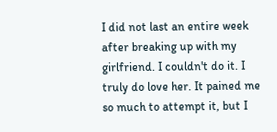I did not last an entire week after breaking up with my girlfriend. I couldn't do it. I truly do love her. It pained me so much to attempt it, but I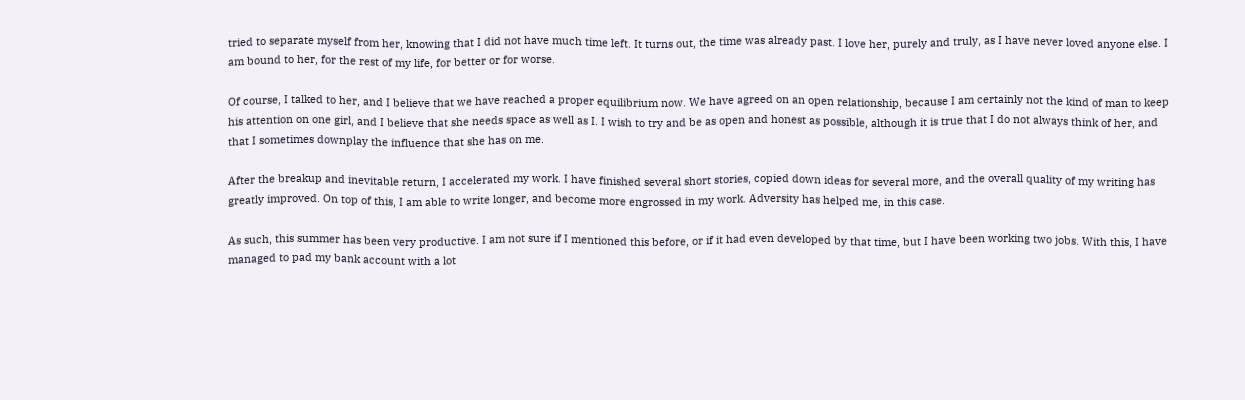tried to separate myself from her, knowing that I did not have much time left. It turns out, the time was already past. I love her, purely and truly, as I have never loved anyone else. I am bound to her, for the rest of my life, for better or for worse.

Of course, I talked to her, and I believe that we have reached a proper equilibrium now. We have agreed on an open relationship, because I am certainly not the kind of man to keep his attention on one girl, and I believe that she needs space as well as I. I wish to try and be as open and honest as possible, although it is true that I do not always think of her, and that I sometimes downplay the influence that she has on me.

After the breakup and inevitable return, I accelerated my work. I have finished several short stories, copied down ideas for several more, and the overall quality of my writing has greatly improved. On top of this, I am able to write longer, and become more engrossed in my work. Adversity has helped me, in this case.

As such, this summer has been very productive. I am not sure if I mentioned this before, or if it had even developed by that time, but I have been working two jobs. With this, I have managed to pad my bank account with a lot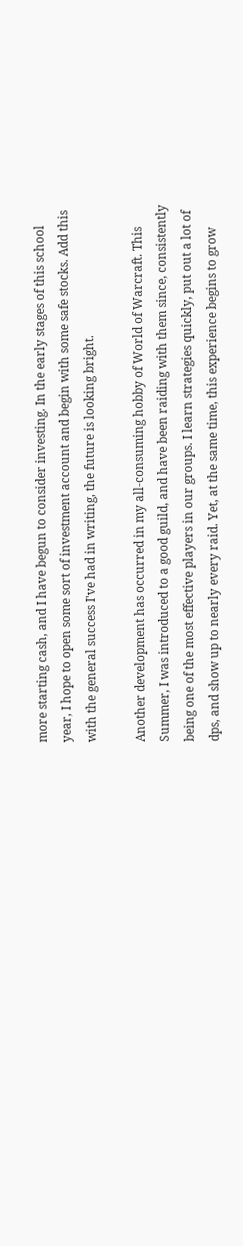more starting cash, and I have begun to consider investing. In the early stages of this school year, I hope to open some sort of investment account and begin with some safe stocks. Add this with the general success I've had in writing, the future is looking bright.

Another development has occurred in my all-consuming hobby of World of Warcraft. This Summer, I was introduced to a good guild, and have been raiding with them since, consistently being one of the most effective players in our groups. I learn strategies quickly, put out a lot of dps, and show up to nearly every raid. Yet, at the same time, this experience begins to grow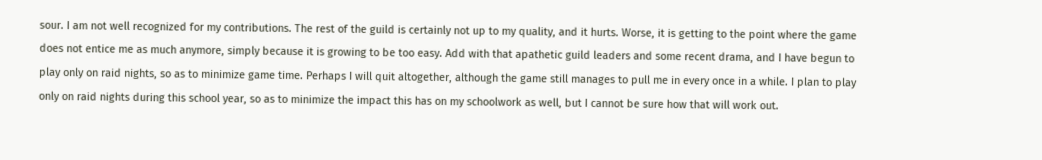sour. I am not well recognized for my contributions. The rest of the guild is certainly not up to my quality, and it hurts. Worse, it is getting to the point where the game does not entice me as much anymore, simply because it is growing to be too easy. Add with that apathetic guild leaders and some recent drama, and I have begun to play only on raid nights, so as to minimize game time. Perhaps I will quit altogether, although the game still manages to pull me in every once in a while. I plan to play only on raid nights during this school year, so as to minimize the impact this has on my schoolwork as well, but I cannot be sure how that will work out.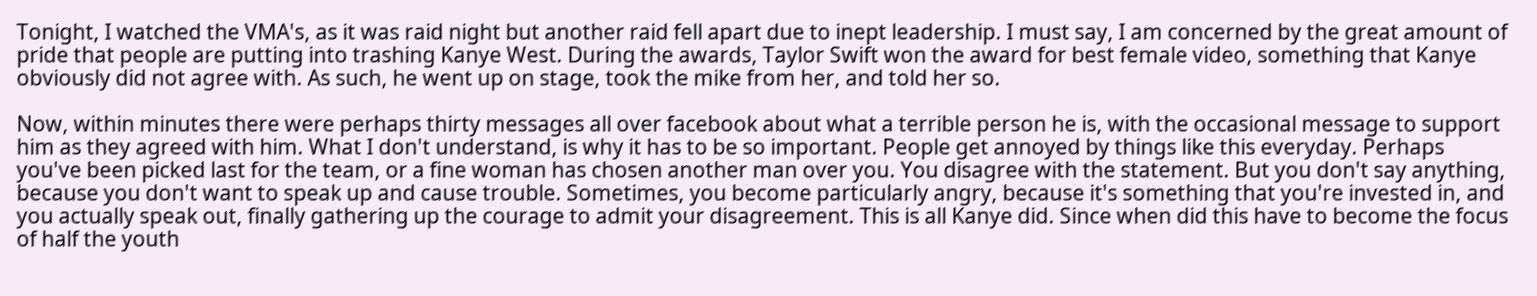Tonight, I watched the VMA's, as it was raid night but another raid fell apart due to inept leadership. I must say, I am concerned by the great amount of pride that people are putting into trashing Kanye West. During the awards, Taylor Swift won the award for best female video, something that Kanye obviously did not agree with. As such, he went up on stage, took the mike from her, and told her so.

Now, within minutes there were perhaps thirty messages all over facebook about what a terrible person he is, with the occasional message to support him as they agreed with him. What I don't understand, is why it has to be so important. People get annoyed by things like this everyday. Perhaps you've been picked last for the team, or a fine woman has chosen another man over you. You disagree with the statement. But you don't say anything, because you don't want to speak up and cause trouble. Sometimes, you become particularly angry, because it's something that you're invested in, and you actually speak out, finally gathering up the courage to admit your disagreement. This is all Kanye did. Since when did this have to become the focus of half the youth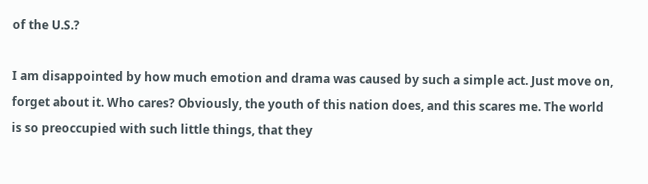of the U.S.?

I am disappointed by how much emotion and drama was caused by such a simple act. Just move on, forget about it. Who cares? Obviously, the youth of this nation does, and this scares me. The world is so preoccupied with such little things, that they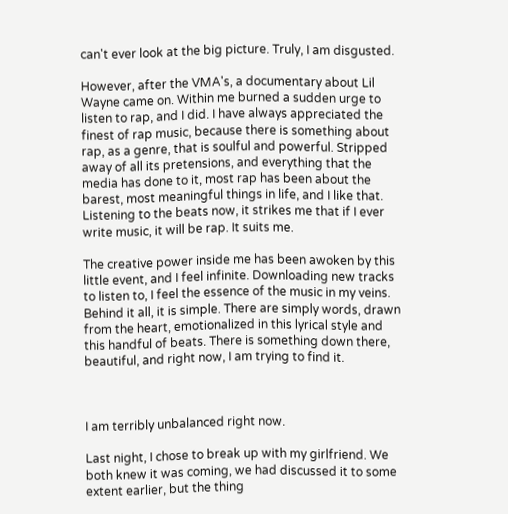can't ever look at the big picture. Truly, I am disgusted.

However, after the VMA's, a documentary about Lil Wayne came on. Within me burned a sudden urge to listen to rap, and I did. I have always appreciated the finest of rap music, because there is something about rap, as a genre, that is soulful and powerful. Stripped away of all its pretensions, and everything that the media has done to it, most rap has been about the barest, most meaningful things in life, and I like that. Listening to the beats now, it strikes me that if I ever write music, it will be rap. It suits me.

The creative power inside me has been awoken by this little event, and I feel infinite. Downloading new tracks to listen to, I feel the essence of the music in my veins. Behind it all, it is simple. There are simply words, drawn from the heart, emotionalized in this lyrical style and this handful of beats. There is something down there, beautiful, and right now, I am trying to find it.



I am terribly unbalanced right now.

Last night, I chose to break up with my girlfriend. We both knew it was coming, we had discussed it to some extent earlier, but the thing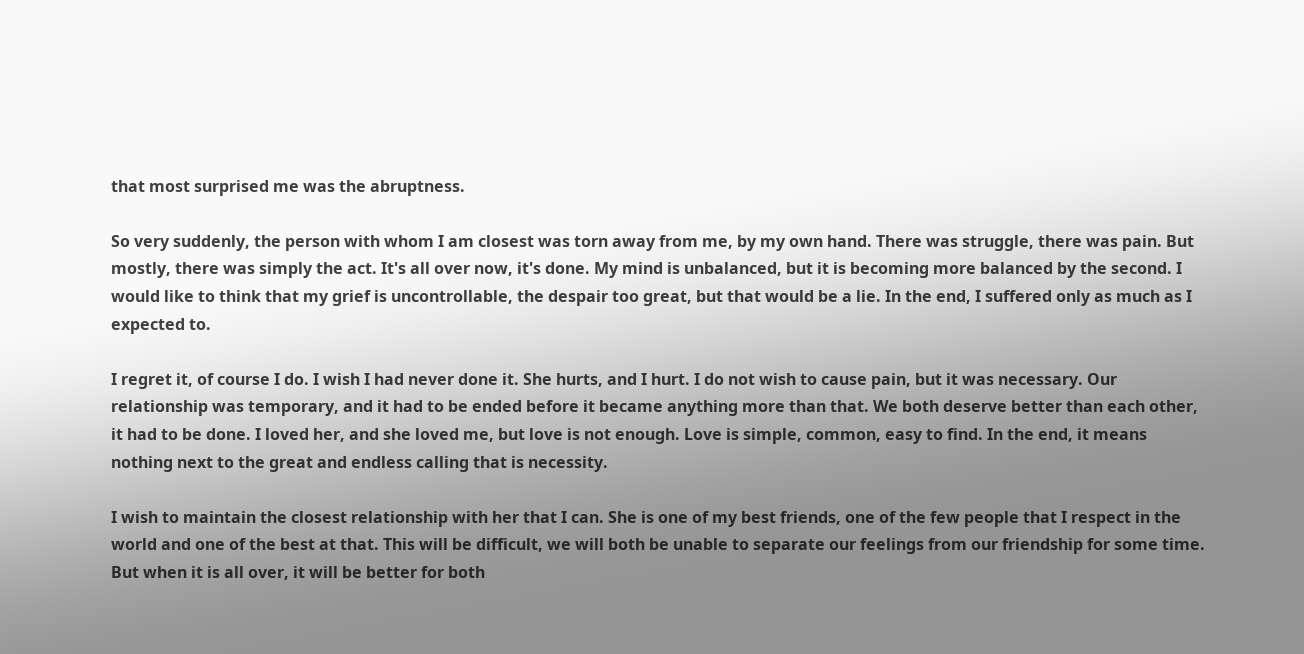that most surprised me was the abruptness.

So very suddenly, the person with whom I am closest was torn away from me, by my own hand. There was struggle, there was pain. But mostly, there was simply the act. It's all over now, it's done. My mind is unbalanced, but it is becoming more balanced by the second. I would like to think that my grief is uncontrollable, the despair too great, but that would be a lie. In the end, I suffered only as much as I expected to.

I regret it, of course I do. I wish I had never done it. She hurts, and I hurt. I do not wish to cause pain, but it was necessary. Our relationship was temporary, and it had to be ended before it became anything more than that. We both deserve better than each other, it had to be done. I loved her, and she loved me, but love is not enough. Love is simple, common, easy to find. In the end, it means nothing next to the great and endless calling that is necessity.

I wish to maintain the closest relationship with her that I can. She is one of my best friends, one of the few people that I respect in the world and one of the best at that. This will be difficult, we will both be unable to separate our feelings from our friendship for some time. But when it is all over, it will be better for both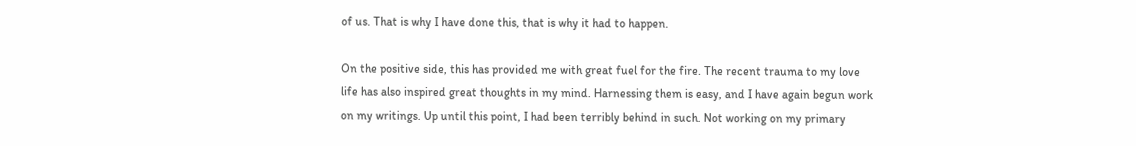of us. That is why I have done this, that is why it had to happen.

On the positive side, this has provided me with great fuel for the fire. The recent trauma to my love life has also inspired great thoughts in my mind. Harnessing them is easy, and I have again begun work on my writings. Up until this point, I had been terribly behind in such. Not working on my primary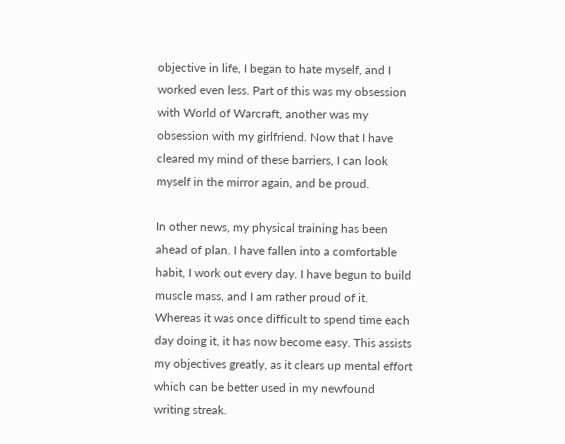objective in life, I began to hate myself, and I worked even less. Part of this was my obsession with World of Warcraft, another was my obsession with my girlfriend. Now that I have cleared my mind of these barriers, I can look myself in the mirror again, and be proud.

In other news, my physical training has been ahead of plan. I have fallen into a comfortable habit, I work out every day. I have begun to build muscle mass, and I am rather proud of it. Whereas it was once difficult to spend time each day doing it, it has now become easy. This assists my objectives greatly, as it clears up mental effort which can be better used in my newfound writing streak.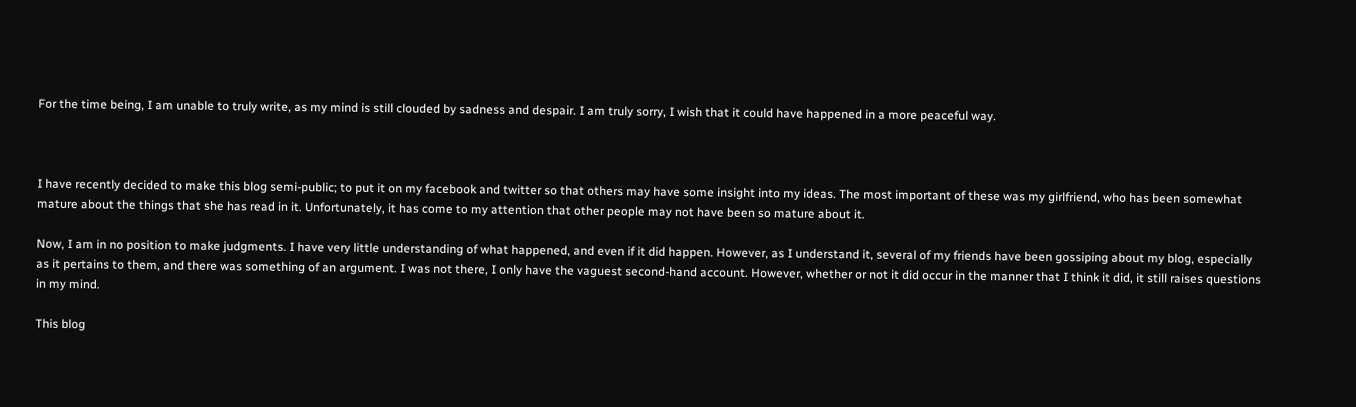For the time being, I am unable to truly write, as my mind is still clouded by sadness and despair. I am truly sorry, I wish that it could have happened in a more peaceful way.



I have recently decided to make this blog semi-public; to put it on my facebook and twitter so that others may have some insight into my ideas. The most important of these was my girlfriend, who has been somewhat mature about the things that she has read in it. Unfortunately, it has come to my attention that other people may not have been so mature about it.

Now, I am in no position to make judgments. I have very little understanding of what happened, and even if it did happen. However, as I understand it, several of my friends have been gossiping about my blog, especially as it pertains to them, and there was something of an argument. I was not there, I only have the vaguest second-hand account. However, whether or not it did occur in the manner that I think it did, it still raises questions in my mind.

This blog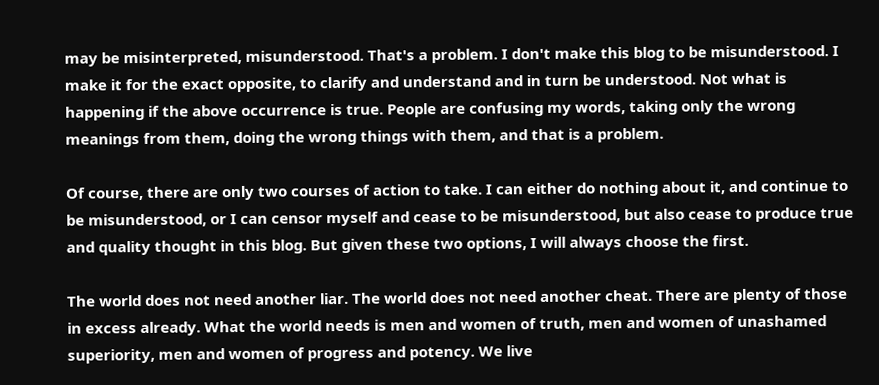may be misinterpreted, misunderstood. That's a problem. I don't make this blog to be misunderstood. I make it for the exact opposite, to clarify and understand and in turn be understood. Not what is happening if the above occurrence is true. People are confusing my words, taking only the wrong meanings from them, doing the wrong things with them, and that is a problem.

Of course, there are only two courses of action to take. I can either do nothing about it, and continue to be misunderstood, or I can censor myself and cease to be misunderstood, but also cease to produce true and quality thought in this blog. But given these two options, I will always choose the first.

The world does not need another liar. The world does not need another cheat. There are plenty of those in excess already. What the world needs is men and women of truth, men and women of unashamed superiority, men and women of progress and potency. We live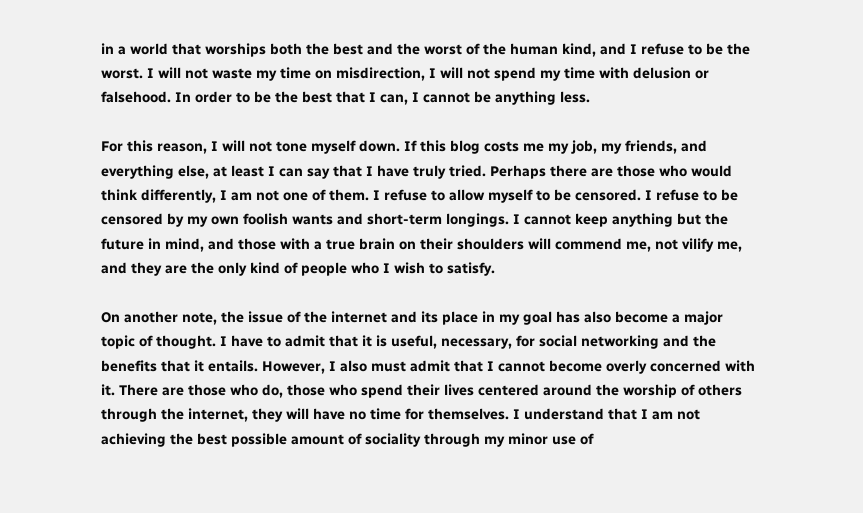in a world that worships both the best and the worst of the human kind, and I refuse to be the worst. I will not waste my time on misdirection, I will not spend my time with delusion or falsehood. In order to be the best that I can, I cannot be anything less.

For this reason, I will not tone myself down. If this blog costs me my job, my friends, and everything else, at least I can say that I have truly tried. Perhaps there are those who would think differently, I am not one of them. I refuse to allow myself to be censored. I refuse to be censored by my own foolish wants and short-term longings. I cannot keep anything but the future in mind, and those with a true brain on their shoulders will commend me, not vilify me, and they are the only kind of people who I wish to satisfy.

On another note, the issue of the internet and its place in my goal has also become a major topic of thought. I have to admit that it is useful, necessary, for social networking and the benefits that it entails. However, I also must admit that I cannot become overly concerned with it. There are those who do, those who spend their lives centered around the worship of others through the internet, they will have no time for themselves. I understand that I am not achieving the best possible amount of sociality through my minor use of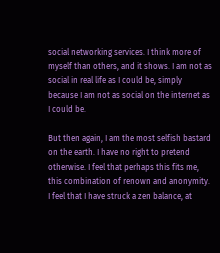social networking services. I think more of myself than others, and it shows. I am not as social in real life as I could be, simply because I am not as social on the internet as I could be.

But then again, I am the most selfish bastard on the earth. I have no right to pretend otherwise. I feel that perhaps this fits me, this combination of renown and anonymity. I feel that I have struck a zen balance, at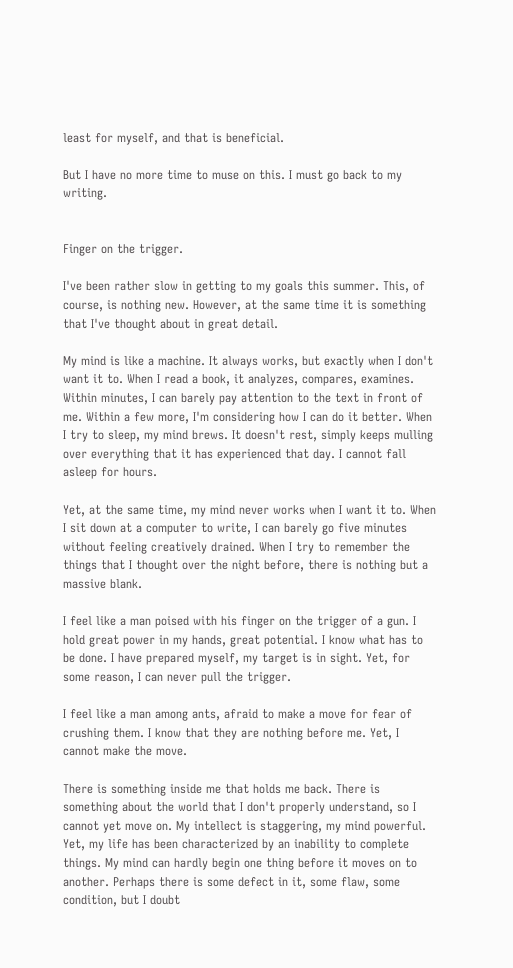least for myself, and that is beneficial.

But I have no more time to muse on this. I must go back to my writing.


Finger on the trigger.

I've been rather slow in getting to my goals this summer. This, of course, is nothing new. However, at the same time it is something that I've thought about in great detail.

My mind is like a machine. It always works, but exactly when I don't want it to. When I read a book, it analyzes, compares, examines. Within minutes, I can barely pay attention to the text in front of me. Within a few more, I'm considering how I can do it better. When I try to sleep, my mind brews. It doesn't rest, simply keeps mulling over everything that it has experienced that day. I cannot fall asleep for hours.

Yet, at the same time, my mind never works when I want it to. When I sit down at a computer to write, I can barely go five minutes without feeling creatively drained. When I try to remember the things that I thought over the night before, there is nothing but a massive blank.

I feel like a man poised with his finger on the trigger of a gun. I hold great power in my hands, great potential. I know what has to be done. I have prepared myself, my target is in sight. Yet, for some reason, I can never pull the trigger.

I feel like a man among ants, afraid to make a move for fear of crushing them. I know that they are nothing before me. Yet, I cannot make the move.

There is something inside me that holds me back. There is something about the world that I don't properly understand, so I cannot yet move on. My intellect is staggering, my mind powerful. Yet, my life has been characterized by an inability to complete things. My mind can hardly begin one thing before it moves on to another. Perhaps there is some defect in it, some flaw, some condition, but I doubt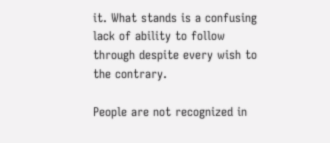it. What stands is a confusing lack of ability to follow through despite every wish to the contrary.

People are not recognized in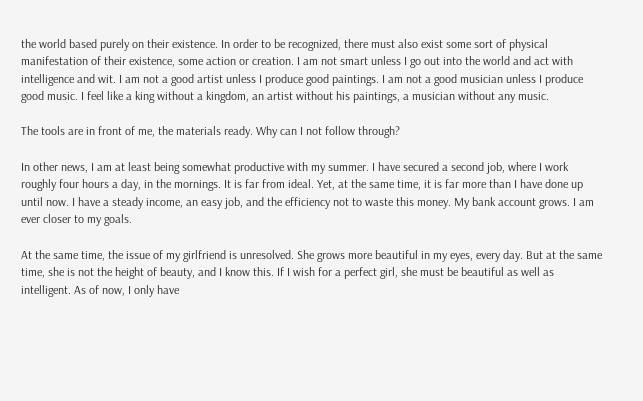the world based purely on their existence. In order to be recognized, there must also exist some sort of physical manifestation of their existence, some action or creation. I am not smart unless I go out into the world and act with intelligence and wit. I am not a good artist unless I produce good paintings. I am not a good musician unless I produce good music. I feel like a king without a kingdom, an artist without his paintings, a musician without any music.

The tools are in front of me, the materials ready. Why can I not follow through?

In other news, I am at least being somewhat productive with my summer. I have secured a second job, where I work roughly four hours a day, in the mornings. It is far from ideal. Yet, at the same time, it is far more than I have done up until now. I have a steady income, an easy job, and the efficiency not to waste this money. My bank account grows. I am ever closer to my goals.

At the same time, the issue of my girlfriend is unresolved. She grows more beautiful in my eyes, every day. But at the same time, she is not the height of beauty, and I know this. If I wish for a perfect girl, she must be beautiful as well as intelligent. As of now, I only have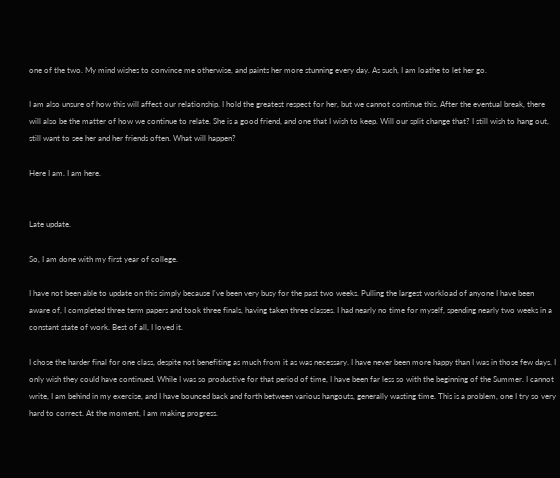one of the two. My mind wishes to convince me otherwise, and paints her more stunning every day. As such, I am loathe to let her go.

I am also unsure of how this will affect our relationship. I hold the greatest respect for her, but we cannot continue this. After the eventual break, there will also be the matter of how we continue to relate. She is a good friend, and one that I wish to keep. Will our split change that? I still wish to hang out, still want to see her and her friends often. What will happen?

Here I am. I am here.


Late update.

So, I am done with my first year of college.

I have not been able to update on this simply because I've been very busy for the past two weeks. Pulling the largest workload of anyone I have been aware of, I completed three term papers and took three finals, having taken three classes. I had nearly no time for myself, spending nearly two weeks in a constant state of work. Best of all, I loved it.

I chose the harder final for one class, despite not benefiting as much from it as was necessary. I have never been more happy than I was in those few days. I only wish they could have continued. While I was so productive for that period of time, I have been far less so with the beginning of the Summer. I cannot write, I am behind in my exercise, and I have bounced back and forth between various hangouts, generally wasting time. This is a problem, one I try so very hard to correct. At the moment, I am making progress.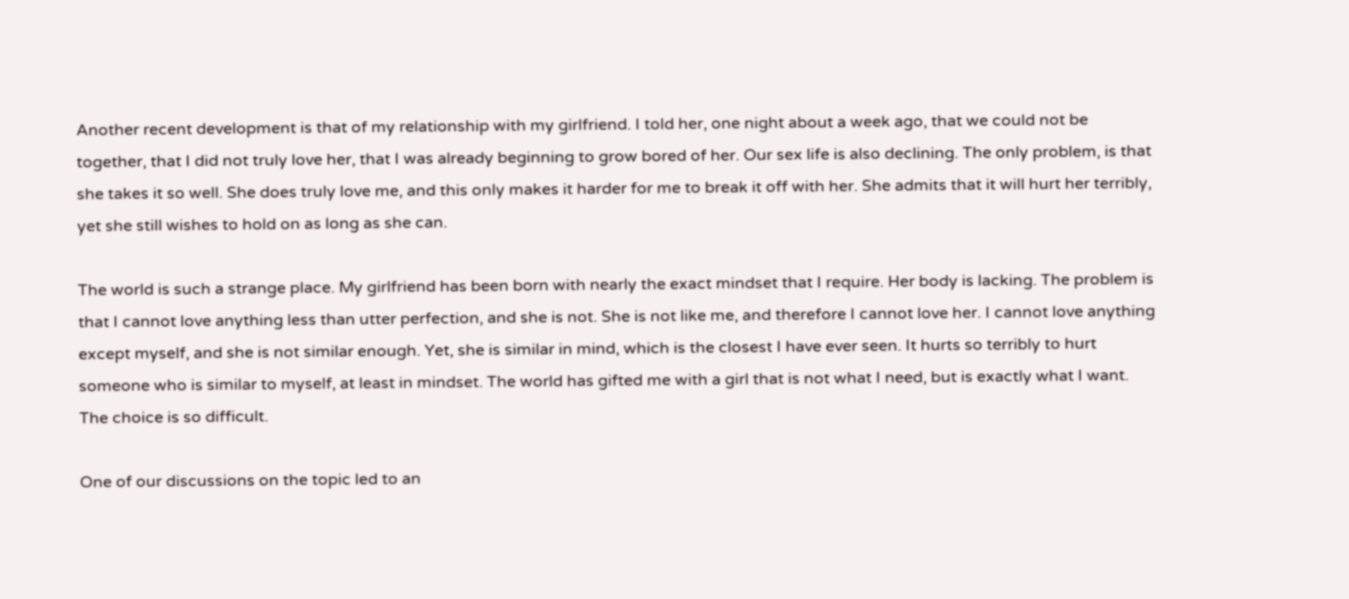Another recent development is that of my relationship with my girlfriend. I told her, one night about a week ago, that we could not be together, that I did not truly love her, that I was already beginning to grow bored of her. Our sex life is also declining. The only problem, is that she takes it so well. She does truly love me, and this only makes it harder for me to break it off with her. She admits that it will hurt her terribly, yet she still wishes to hold on as long as she can.

The world is such a strange place. My girlfriend has been born with nearly the exact mindset that I require. Her body is lacking. The problem is that I cannot love anything less than utter perfection, and she is not. She is not like me, and therefore I cannot love her. I cannot love anything except myself, and she is not similar enough. Yet, she is similar in mind, which is the closest I have ever seen. It hurts so terribly to hurt someone who is similar to myself, at least in mindset. The world has gifted me with a girl that is not what I need, but is exactly what I want. The choice is so difficult.

One of our discussions on the topic led to an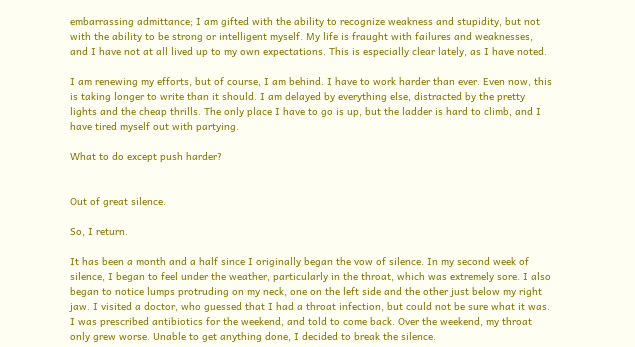embarrassing admittance; I am gifted with the ability to recognize weakness and stupidity, but not with the ability to be strong or intelligent myself. My life is fraught with failures and weaknesses, and I have not at all lived up to my own expectations. This is especially clear lately, as I have noted.

I am renewing my efforts, but of course, I am behind. I have to work harder than ever. Even now, this is taking longer to write than it should. I am delayed by everything else, distracted by the pretty lights and the cheap thrills. The only place I have to go is up, but the ladder is hard to climb, and I have tired myself out with partying.

What to do except push harder?


Out of great silence.

So, I return.

It has been a month and a half since I originally began the vow of silence. In my second week of silence, I began to feel under the weather, particularly in the throat, which was extremely sore. I also began to notice lumps protruding on my neck, one on the left side and the other just below my right jaw. I visited a doctor, who guessed that I had a throat infection, but could not be sure what it was. I was prescribed antibiotics for the weekend, and told to come back. Over the weekend, my throat only grew worse. Unable to get anything done, I decided to break the silence.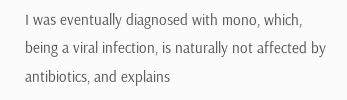I was eventually diagnosed with mono, which, being a viral infection, is naturally not affected by antibiotics, and explains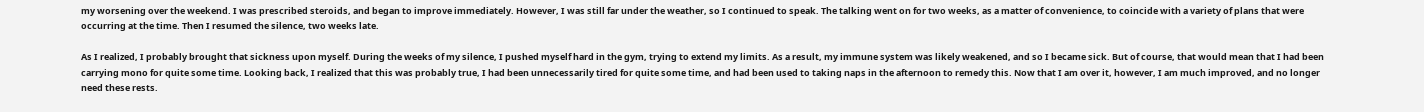my worsening over the weekend. I was prescribed steroids, and began to improve immediately. However, I was still far under the weather, so I continued to speak. The talking went on for two weeks, as a matter of convenience, to coincide with a variety of plans that were occurring at the time. Then I resumed the silence, two weeks late.

As I realized, I probably brought that sickness upon myself. During the weeks of my silence, I pushed myself hard in the gym, trying to extend my limits. As a result, my immune system was likely weakened, and so I became sick. But of course, that would mean that I had been carrying mono for quite some time. Looking back, I realized that this was probably true, I had been unnecessarily tired for quite some time, and had been used to taking naps in the afternoon to remedy this. Now that I am over it, however, I am much improved, and no longer need these rests.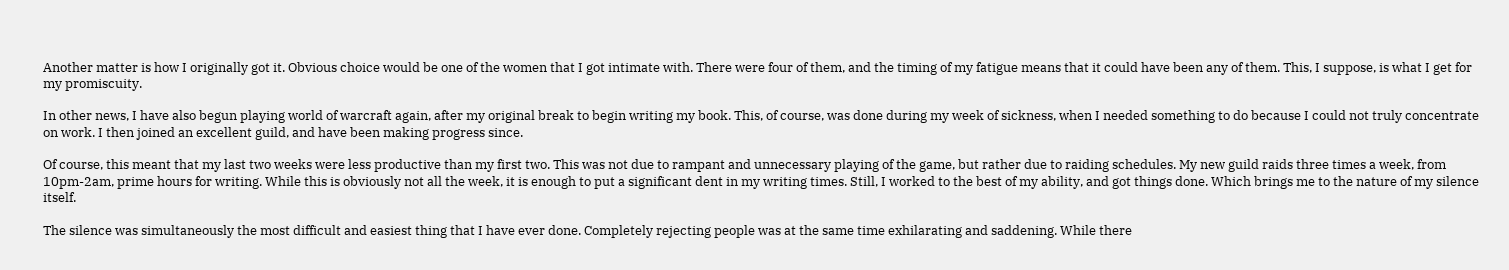Another matter is how I originally got it. Obvious choice would be one of the women that I got intimate with. There were four of them, and the timing of my fatigue means that it could have been any of them. This, I suppose, is what I get for my promiscuity.

In other news, I have also begun playing world of warcraft again, after my original break to begin writing my book. This, of course, was done during my week of sickness, when I needed something to do because I could not truly concentrate on work. I then joined an excellent guild, and have been making progress since.

Of course, this meant that my last two weeks were less productive than my first two. This was not due to rampant and unnecessary playing of the game, but rather due to raiding schedules. My new guild raids three times a week, from 10pm-2am, prime hours for writing. While this is obviously not all the week, it is enough to put a significant dent in my writing times. Still, I worked to the best of my ability, and got things done. Which brings me to the nature of my silence itself.

The silence was simultaneously the most difficult and easiest thing that I have ever done. Completely rejecting people was at the same time exhilarating and saddening. While there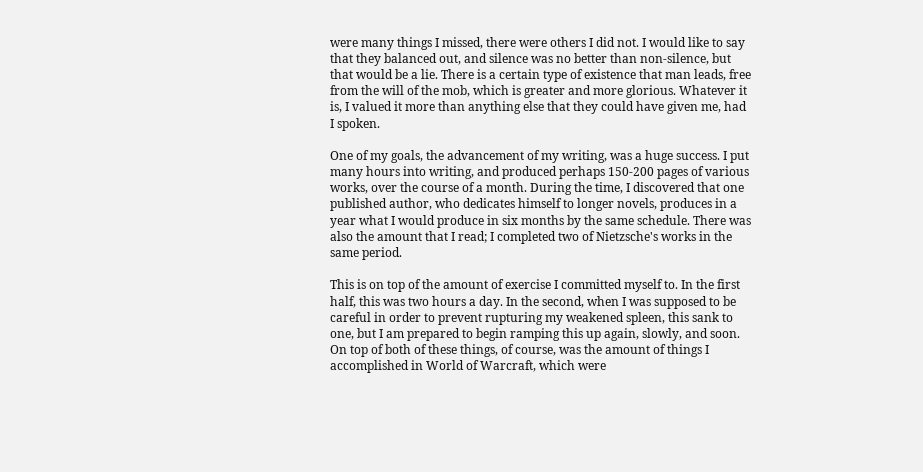were many things I missed, there were others I did not. I would like to say that they balanced out, and silence was no better than non-silence, but that would be a lie. There is a certain type of existence that man leads, free from the will of the mob, which is greater and more glorious. Whatever it is, I valued it more than anything else that they could have given me, had I spoken.

One of my goals, the advancement of my writing, was a huge success. I put many hours into writing, and produced perhaps 150-200 pages of various works, over the course of a month. During the time, I discovered that one published author, who dedicates himself to longer novels, produces in a year what I would produce in six months by the same schedule. There was also the amount that I read; I completed two of Nietzsche's works in the same period.

This is on top of the amount of exercise I committed myself to. In the first half, this was two hours a day. In the second, when I was supposed to be careful in order to prevent rupturing my weakened spleen, this sank to one, but I am prepared to begin ramping this up again, slowly, and soon. On top of both of these things, of course, was the amount of things I accomplished in World of Warcraft, which were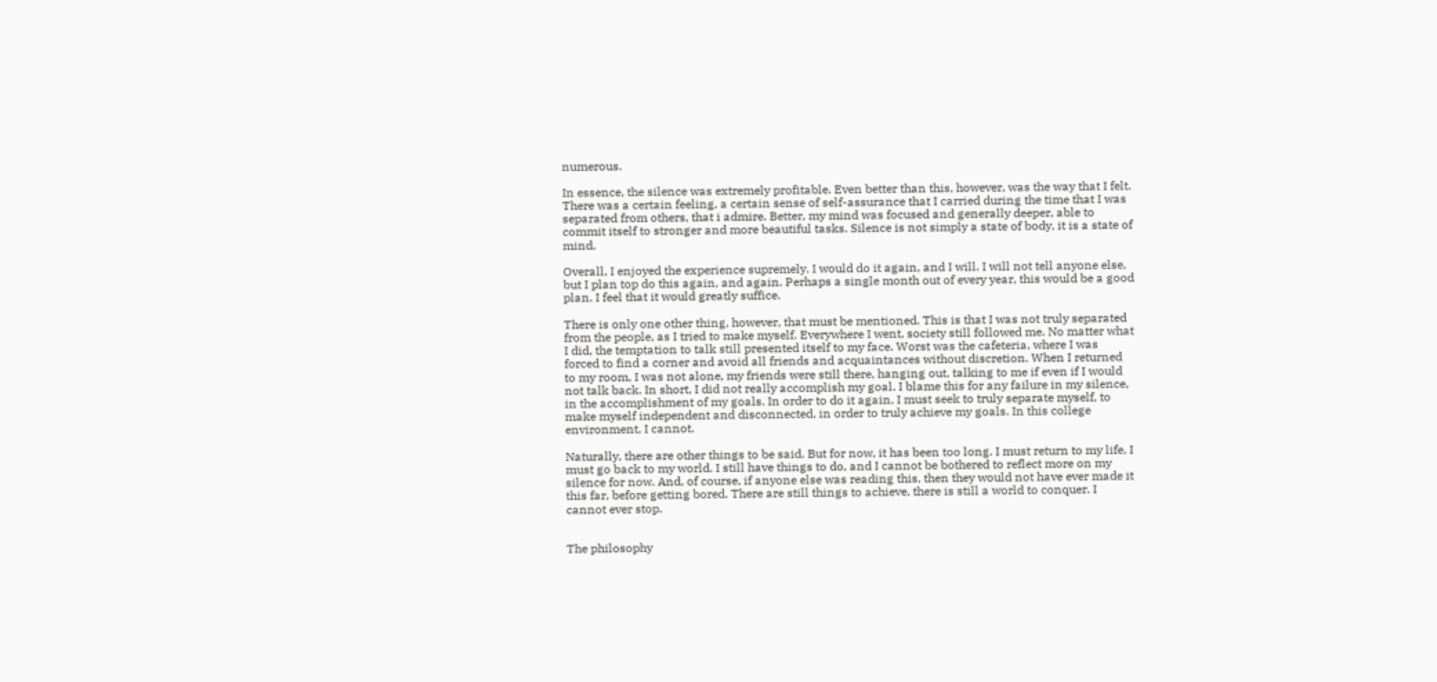numerous.

In essence, the silence was extremely profitable. Even better than this, however, was the way that I felt. There was a certain feeling, a certain sense of self-assurance that I carried during the time that I was separated from others, that i admire. Better, my mind was focused and generally deeper, able to commit itself to stronger and more beautiful tasks. Silence is not simply a state of body, it is a state of mind.

Overall, I enjoyed the experience supremely. I would do it again, and I will. I will not tell anyone else, but I plan top do this again, and again. Perhaps a single month out of every year, this would be a good plan. I feel that it would greatly suffice.

There is only one other thing, however, that must be mentioned. This is that I was not truly separated from the people, as I tried to make myself. Everywhere I went, society still followed me. No matter what I did, the temptation to talk still presented itself to my face. Worst was the cafeteria, where I was forced to find a corner and avoid all friends and acquaintances without discretion. When I returned to my room, I was not alone, my friends were still there, hanging out, talking to me if even if I would not talk back. In short, I did not really accomplish my goal. I blame this for any failure in my silence, in the accomplishment of my goals. In order to do it again, I must seek to truly separate myself, to make myself independent and disconnected, in order to truly achieve my goals. In this college environment, I cannot.

Naturally, there are other things to be said. But for now, it has been too long. I must return to my life, I must go back to my world. I still have things to do, and I cannot be bothered to reflect more on my silence for now. And, of course, if anyone else was reading this, then they would not have ever made it this far, before getting bored. There are still things to achieve, there is still a world to conquer. I cannot ever stop.


The philosophy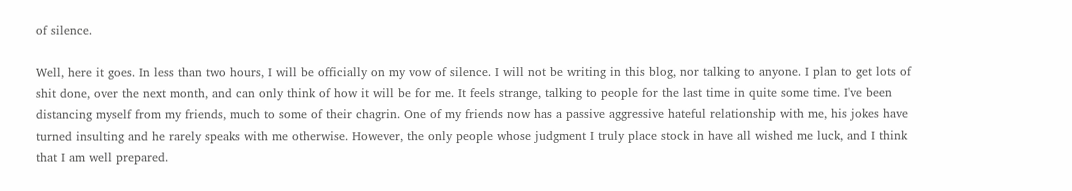of silence.

Well, here it goes. In less than two hours, I will be officially on my vow of silence. I will not be writing in this blog, nor talking to anyone. I plan to get lots of shit done, over the next month, and can only think of how it will be for me. It feels strange, talking to people for the last time in quite some time. I've been distancing myself from my friends, much to some of their chagrin. One of my friends now has a passive aggressive hateful relationship with me, his jokes have turned insulting and he rarely speaks with me otherwise. However, the only people whose judgment I truly place stock in have all wished me luck, and I think that I am well prepared.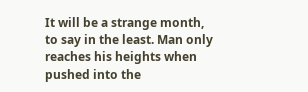It will be a strange month, to say in the least. Man only reaches his heights when pushed into the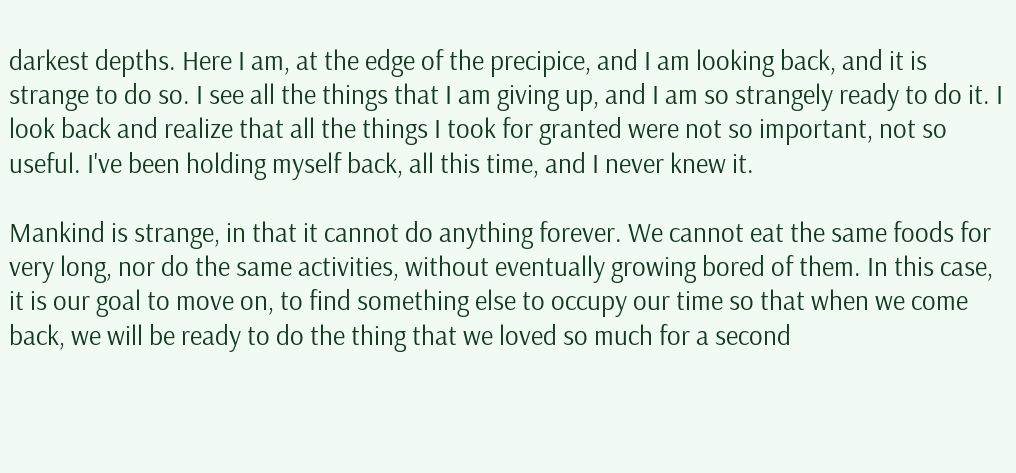darkest depths. Here I am, at the edge of the precipice, and I am looking back, and it is strange to do so. I see all the things that I am giving up, and I am so strangely ready to do it. I look back and realize that all the things I took for granted were not so important, not so useful. I've been holding myself back, all this time, and I never knew it.

Mankind is strange, in that it cannot do anything forever. We cannot eat the same foods for very long, nor do the same activities, without eventually growing bored of them. In this case, it is our goal to move on, to find something else to occupy our time so that when we come back, we will be ready to do the thing that we loved so much for a second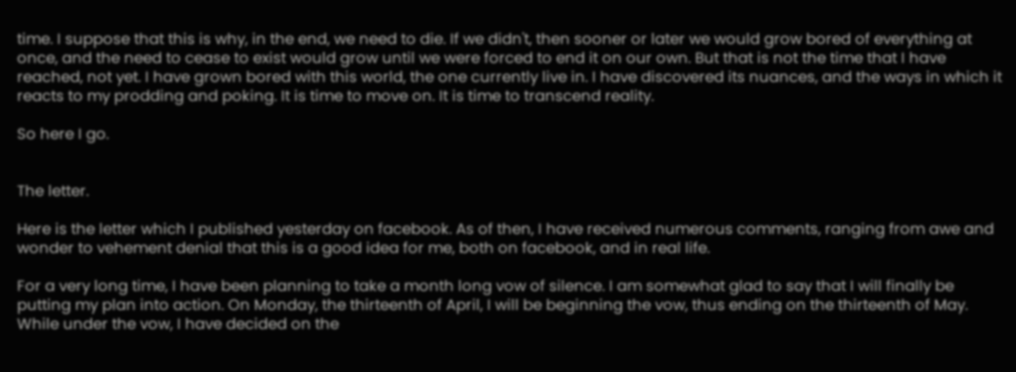time. I suppose that this is why, in the end, we need to die. If we didn't, then sooner or later we would grow bored of everything at once, and the need to cease to exist would grow until we were forced to end it on our own. But that is not the time that I have reached, not yet. I have grown bored with this world, the one currently live in. I have discovered its nuances, and the ways in which it reacts to my prodding and poking. It is time to move on. It is time to transcend reality.

So here I go.


The letter.

Here is the letter which I published yesterday on facebook. As of then, I have received numerous comments, ranging from awe and wonder to vehement denial that this is a good idea for me, both on facebook, and in real life.

For a very long time, I have been planning to take a month long vow of silence. I am somewhat glad to say that I will finally be putting my plan into action. On Monday, the thirteenth of April, I will be beginning the vow, thus ending on the thirteenth of May. While under the vow, I have decided on the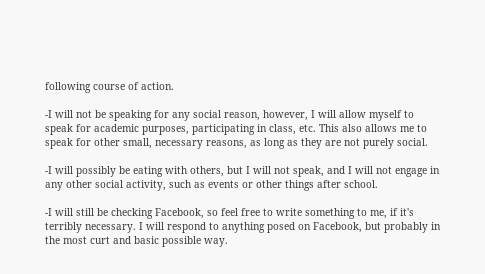following course of action.

-I will not be speaking for any social reason, however, I will allow myself to speak for academic purposes, participating in class, etc. This also allows me to speak for other small, necessary reasons, as long as they are not purely social.

-I will possibly be eating with others, but I will not speak, and I will not engage in any other social activity, such as events or other things after school.

-I will still be checking Facebook, so feel free to write something to me, if it's terribly necessary. I will respond to anything posed on Facebook, but probably in the most curt and basic possible way.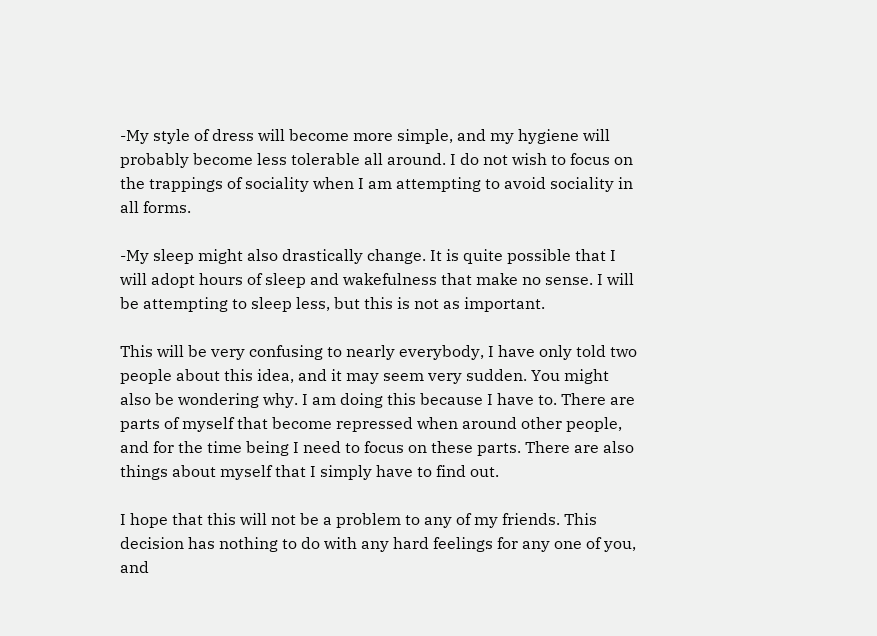-My style of dress will become more simple, and my hygiene will probably become less tolerable all around. I do not wish to focus on the trappings of sociality when I am attempting to avoid sociality in all forms.

-My sleep might also drastically change. It is quite possible that I will adopt hours of sleep and wakefulness that make no sense. I will be attempting to sleep less, but this is not as important.

This will be very confusing to nearly everybody, I have only told two people about this idea, and it may seem very sudden. You might also be wondering why. I am doing this because I have to. There are parts of myself that become repressed when around other people, and for the time being I need to focus on these parts. There are also things about myself that I simply have to find out.

I hope that this will not be a problem to any of my friends. This decision has nothing to do with any hard feelings for any one of you, and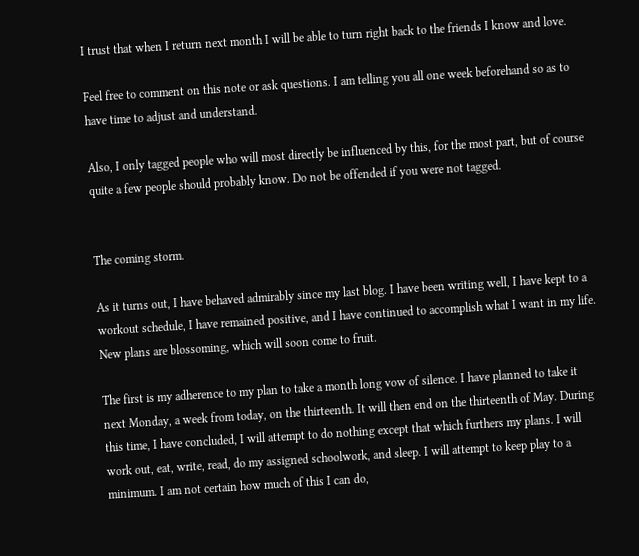I trust that when I return next month I will be able to turn right back to the friends I know and love.

Feel free to comment on this note or ask questions. I am telling you all one week beforehand so as to have time to adjust and understand.

Also, I only tagged people who will most directly be influenced by this, for the most part, but of course quite a few people should probably know. Do not be offended if you were not tagged.


The coming storm.

As it turns out, I have behaved admirably since my last blog. I have been writing well, I have kept to a workout schedule, I have remained positive, and I have continued to accomplish what I want in my life. New plans are blossoming, which will soon come to fruit.

The first is my adherence to my plan to take a month long vow of silence. I have planned to take it next Monday, a week from today, on the thirteenth. It will then end on the thirteenth of May. During this time, I have concluded, I will attempt to do nothing except that which furthers my plans. I will work out, eat, write, read, do my assigned schoolwork, and sleep. I will attempt to keep play to a minimum. I am not certain how much of this I can do,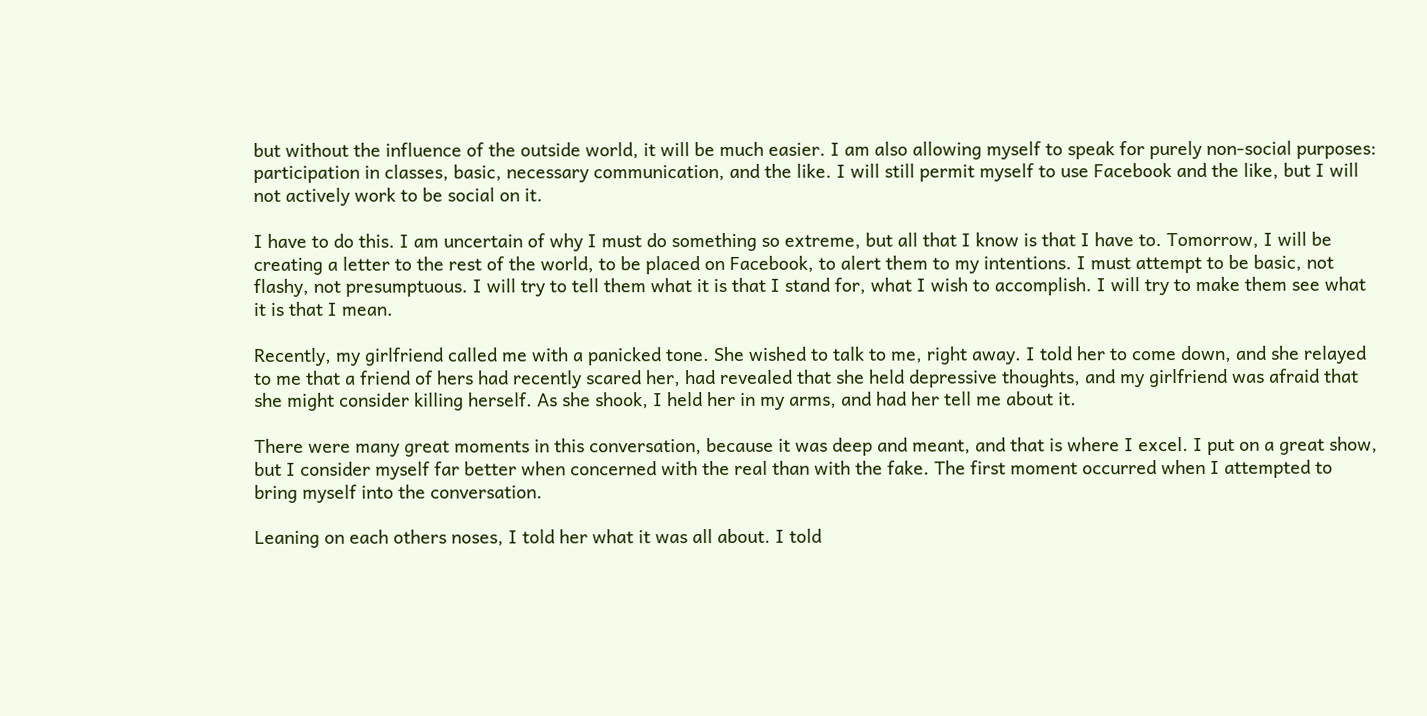but without the influence of the outside world, it will be much easier. I am also allowing myself to speak for purely non-social purposes: participation in classes, basic, necessary communication, and the like. I will still permit myself to use Facebook and the like, but I will not actively work to be social on it.

I have to do this. I am uncertain of why I must do something so extreme, but all that I know is that I have to. Tomorrow, I will be creating a letter to the rest of the world, to be placed on Facebook, to alert them to my intentions. I must attempt to be basic, not flashy, not presumptuous. I will try to tell them what it is that I stand for, what I wish to accomplish. I will try to make them see what it is that I mean.

Recently, my girlfriend called me with a panicked tone. She wished to talk to me, right away. I told her to come down, and she relayed to me that a friend of hers had recently scared her, had revealed that she held depressive thoughts, and my girlfriend was afraid that she might consider killing herself. As she shook, I held her in my arms, and had her tell me about it.

There were many great moments in this conversation, because it was deep and meant, and that is where I excel. I put on a great show, but I consider myself far better when concerned with the real than with the fake. The first moment occurred when I attempted to bring myself into the conversation.

Leaning on each others noses, I told her what it was all about. I told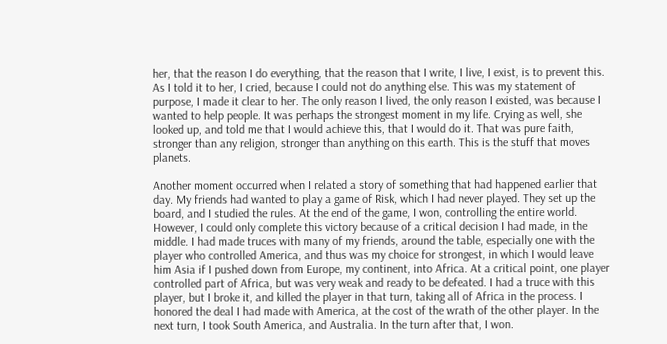her, that the reason I do everything, that the reason that I write, I live, I exist, is to prevent this. As I told it to her, I cried, because I could not do anything else. This was my statement of purpose, I made it clear to her. The only reason I lived, the only reason I existed, was because I wanted to help people. It was perhaps the strongest moment in my life. Crying as well, she looked up, and told me that I would achieve this, that I would do it. That was pure faith, stronger than any religion, stronger than anything on this earth. This is the stuff that moves planets.

Another moment occurred when I related a story of something that had happened earlier that day. My friends had wanted to play a game of Risk, which I had never played. They set up the board, and I studied the rules. At the end of the game, I won, controlling the entire world. However, I could only complete this victory because of a critical decision I had made, in the middle. I had made truces with many of my friends, around the table, especially one with the player who controlled America, and thus was my choice for strongest, in which I would leave him Asia if I pushed down from Europe, my continent, into Africa. At a critical point, one player controlled part of Africa, but was very weak and ready to be defeated. I had a truce with this player, but I broke it, and killed the player in that turn, taking all of Africa in the process. I honored the deal I had made with America, at the cost of the wrath of the other player. In the next turn, I took South America, and Australia. In the turn after that, I won.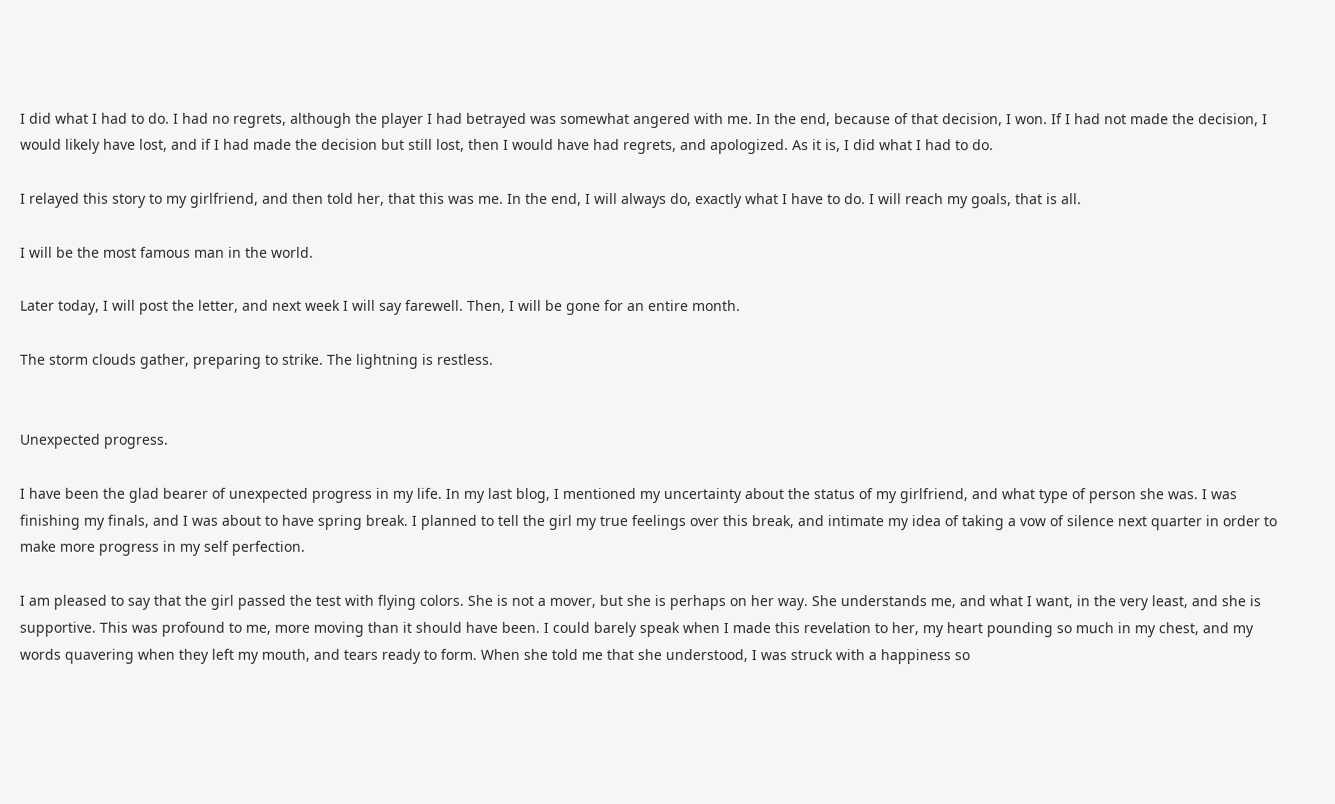I did what I had to do. I had no regrets, although the player I had betrayed was somewhat angered with me. In the end, because of that decision, I won. If I had not made the decision, I would likely have lost, and if I had made the decision but still lost, then I would have had regrets, and apologized. As it is, I did what I had to do.

I relayed this story to my girlfriend, and then told her, that this was me. In the end, I will always do, exactly what I have to do. I will reach my goals, that is all.

I will be the most famous man in the world.

Later today, I will post the letter, and next week I will say farewell. Then, I will be gone for an entire month.

The storm clouds gather, preparing to strike. The lightning is restless.


Unexpected progress.

I have been the glad bearer of unexpected progress in my life. In my last blog, I mentioned my uncertainty about the status of my girlfriend, and what type of person she was. I was finishing my finals, and I was about to have spring break. I planned to tell the girl my true feelings over this break, and intimate my idea of taking a vow of silence next quarter in order to make more progress in my self perfection.

I am pleased to say that the girl passed the test with flying colors. She is not a mover, but she is perhaps on her way. She understands me, and what I want, in the very least, and she is supportive. This was profound to me, more moving than it should have been. I could barely speak when I made this revelation to her, my heart pounding so much in my chest, and my words quavering when they left my mouth, and tears ready to form. When she told me that she understood, I was struck with a happiness so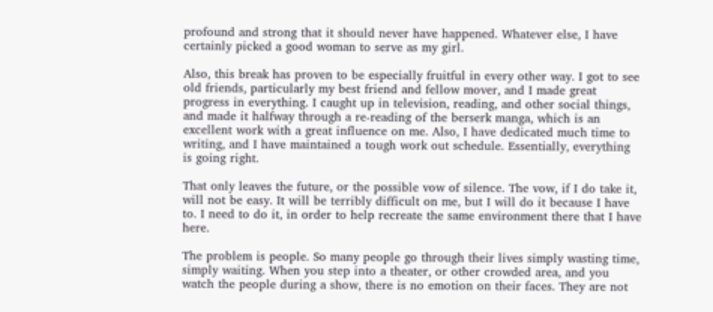profound and strong that it should never have happened. Whatever else, I have certainly picked a good woman to serve as my girl.

Also, this break has proven to be especially fruitful in every other way. I got to see old friends, particularly my best friend and fellow mover, and I made great progress in everything. I caught up in television, reading, and other social things, and made it halfway through a re-reading of the berserk manga, which is an excellent work with a great influence on me. Also, I have dedicated much time to writing, and I have maintained a tough work out schedule. Essentially, everything is going right.

That only leaves the future, or the possible vow of silence. The vow, if I do take it, will not be easy. It will be terribly difficult on me, but I will do it because I have to. I need to do it, in order to help recreate the same environment there that I have here.

The problem is people. So many people go through their lives simply wasting time, simply waiting. When you step into a theater, or other crowded area, and you watch the people during a show, there is no emotion on their faces. They are not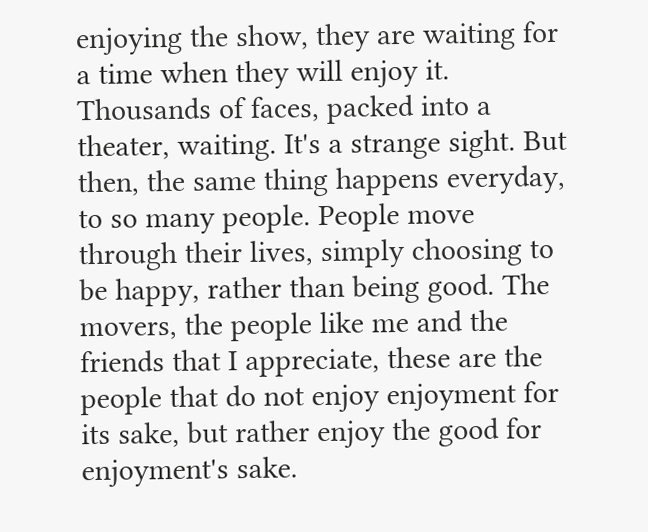enjoying the show, they are waiting for a time when they will enjoy it. Thousands of faces, packed into a theater, waiting. It's a strange sight. But then, the same thing happens everyday, to so many people. People move through their lives, simply choosing to be happy, rather than being good. The movers, the people like me and the friends that I appreciate, these are the people that do not enjoy enjoyment for its sake, but rather enjoy the good for enjoyment's sake.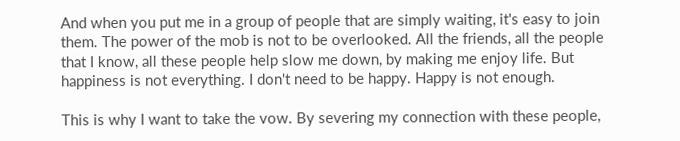And when you put me in a group of people that are simply waiting, it's easy to join them. The power of the mob is not to be overlooked. All the friends, all the people that I know, all these people help slow me down, by making me enjoy life. But happiness is not everything. I don't need to be happy. Happy is not enough.

This is why I want to take the vow. By severing my connection with these people,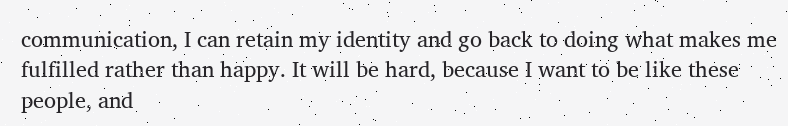communication, I can retain my identity and go back to doing what makes me fulfilled rather than happy. It will be hard, because I want to be like these people, and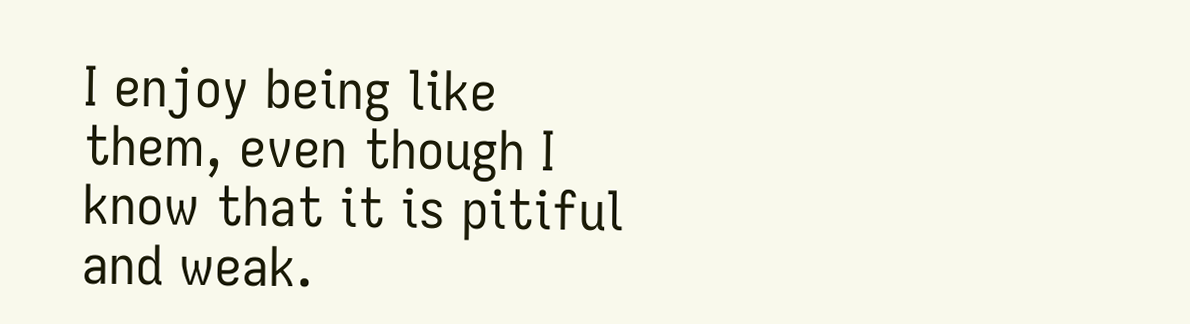I enjoy being like them, even though I know that it is pitiful and weak.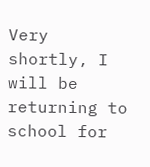Very shortly, I will be returning to school for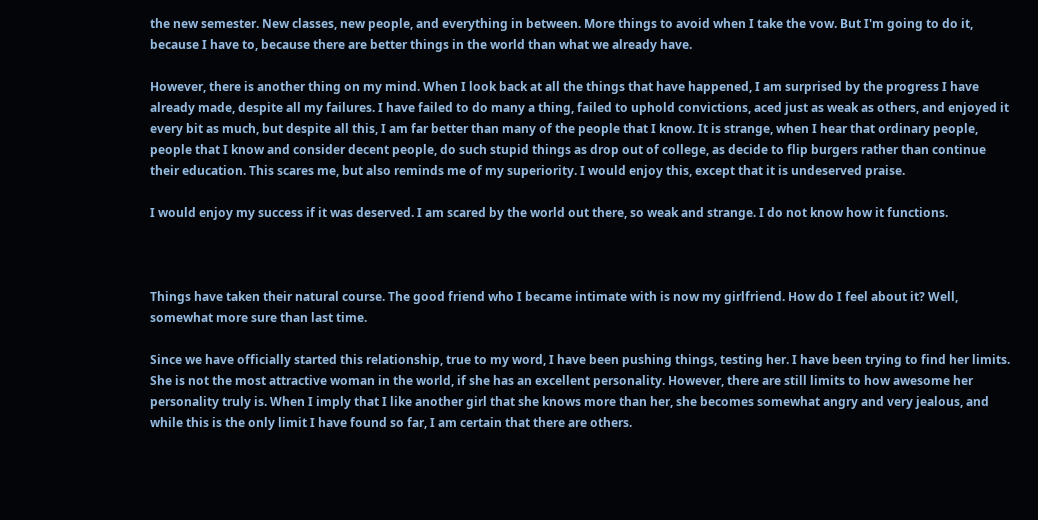the new semester. New classes, new people, and everything in between. More things to avoid when I take the vow. But I'm going to do it, because I have to, because there are better things in the world than what we already have.

However, there is another thing on my mind. When I look back at all the things that have happened, I am surprised by the progress I have already made, despite all my failures. I have failed to do many a thing, failed to uphold convictions, aced just as weak as others, and enjoyed it every bit as much, but despite all this, I am far better than many of the people that I know. It is strange, when I hear that ordinary people, people that I know and consider decent people, do such stupid things as drop out of college, as decide to flip burgers rather than continue their education. This scares me, but also reminds me of my superiority. I would enjoy this, except that it is undeserved praise.

I would enjoy my success if it was deserved. I am scared by the world out there, so weak and strange. I do not know how it functions.



Things have taken their natural course. The good friend who I became intimate with is now my girlfriend. How do I feel about it? Well, somewhat more sure than last time.

Since we have officially started this relationship, true to my word, I have been pushing things, testing her. I have been trying to find her limits. She is not the most attractive woman in the world, if she has an excellent personality. However, there are still limits to how awesome her personality truly is. When I imply that I like another girl that she knows more than her, she becomes somewhat angry and very jealous, and while this is the only limit I have found so far, I am certain that there are others.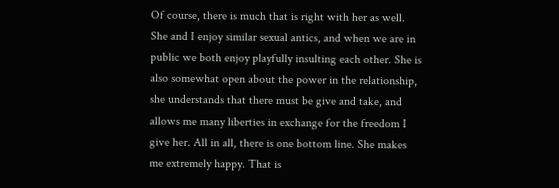Of course, there is much that is right with her as well. She and I enjoy similar sexual antics, and when we are in public we both enjoy playfully insulting each other. She is also somewhat open about the power in the relationship, she understands that there must be give and take, and allows me many liberties in exchange for the freedom I give her. All in all, there is one bottom line. She makes me extremely happy. That is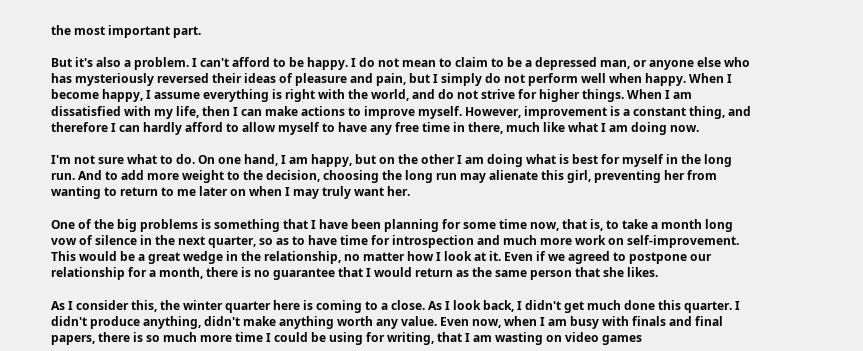the most important part.

But it's also a problem. I can't afford to be happy. I do not mean to claim to be a depressed man, or anyone else who has mysteriously reversed their ideas of pleasure and pain, but I simply do not perform well when happy. When I become happy, I assume everything is right with the world, and do not strive for higher things. When I am dissatisfied with my life, then I can make actions to improve myself. However, improvement is a constant thing, and therefore I can hardly afford to allow myself to have any free time in there, much like what I am doing now.

I'm not sure what to do. On one hand, I am happy, but on the other I am doing what is best for myself in the long run. And to add more weight to the decision, choosing the long run may alienate this girl, preventing her from wanting to return to me later on when I may truly want her.

One of the big problems is something that I have been planning for some time now, that is, to take a month long vow of silence in the next quarter, so as to have time for introspection and much more work on self-improvement. This would be a great wedge in the relationship, no matter how I look at it. Even if we agreed to postpone our relationship for a month, there is no guarantee that I would return as the same person that she likes.

As I consider this, the winter quarter here is coming to a close. As I look back, I didn't get much done this quarter. I didn't produce anything, didn't make anything worth any value. Even now, when I am busy with finals and final papers, there is so much more time I could be using for writing, that I am wasting on video games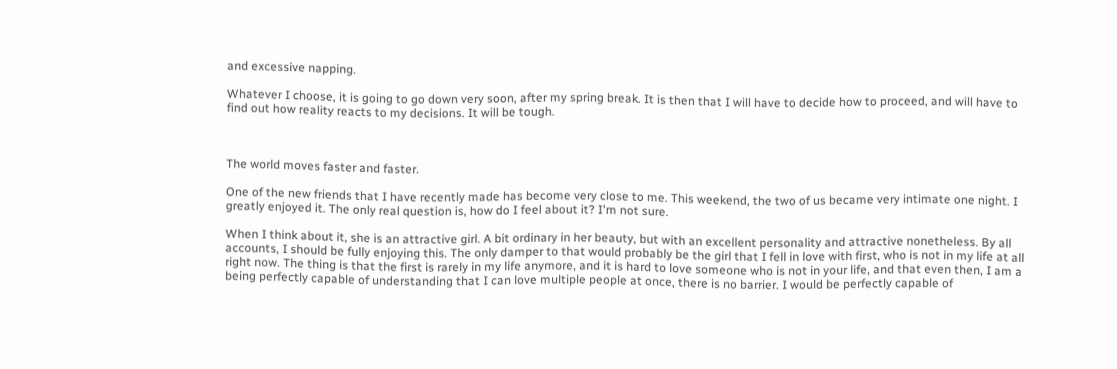and excessive napping.

Whatever I choose, it is going to go down very soon, after my spring break. It is then that I will have to decide how to proceed, and will have to find out how reality reacts to my decisions. It will be tough.



The world moves faster and faster.

One of the new friends that I have recently made has become very close to me. This weekend, the two of us became very intimate one night. I greatly enjoyed it. The only real question is, how do I feel about it? I'm not sure.

When I think about it, she is an attractive girl. A bit ordinary in her beauty, but with an excellent personality and attractive nonetheless. By all accounts, I should be fully enjoying this. The only damper to that would probably be the girl that I fell in love with first, who is not in my life at all right now. The thing is that the first is rarely in my life anymore, and it is hard to love someone who is not in your life, and that even then, I am a being perfectly capable of understanding that I can love multiple people at once, there is no barrier. I would be perfectly capable of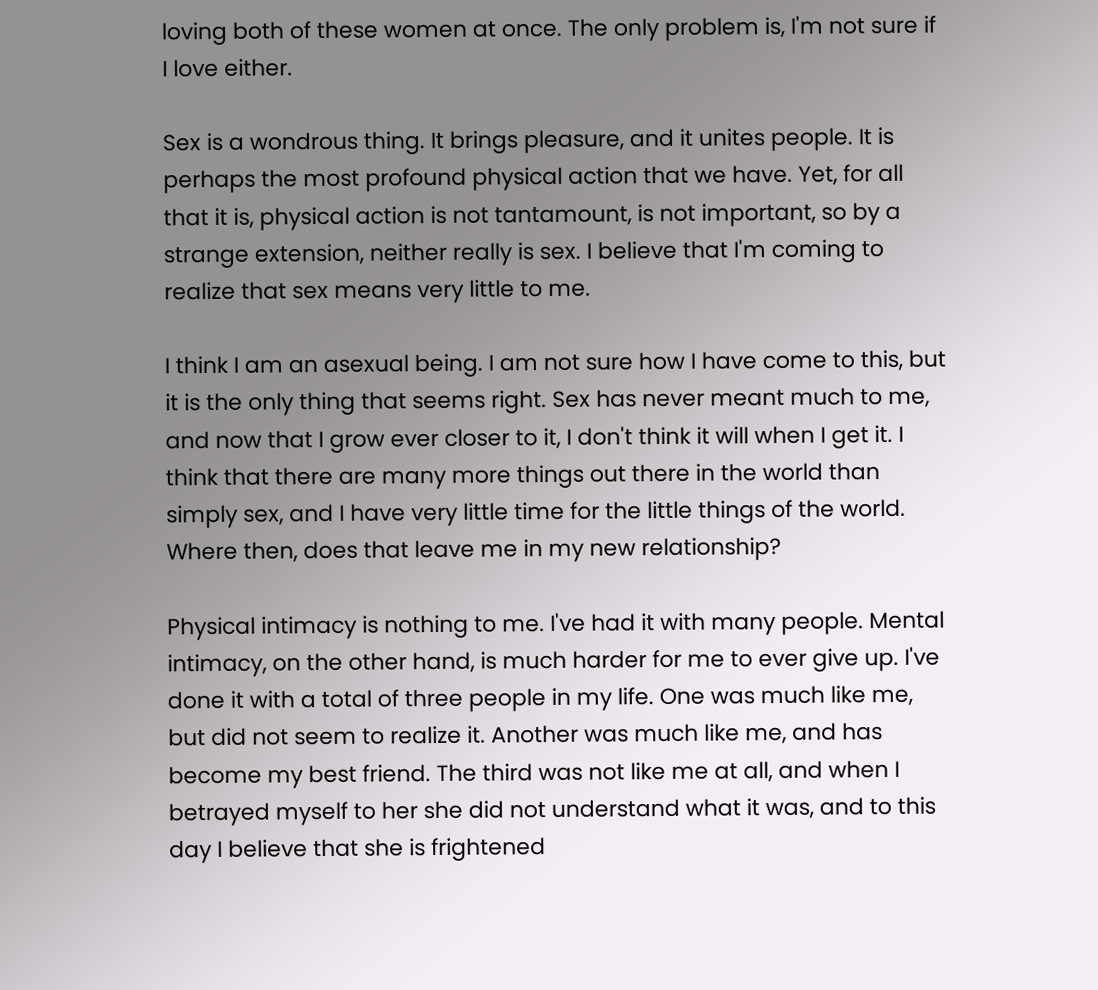loving both of these women at once. The only problem is, I'm not sure if I love either.

Sex is a wondrous thing. It brings pleasure, and it unites people. It is perhaps the most profound physical action that we have. Yet, for all that it is, physical action is not tantamount, is not important, so by a strange extension, neither really is sex. I believe that I'm coming to realize that sex means very little to me.

I think I am an asexual being. I am not sure how I have come to this, but it is the only thing that seems right. Sex has never meant much to me, and now that I grow ever closer to it, I don't think it will when I get it. I think that there are many more things out there in the world than simply sex, and I have very little time for the little things of the world. Where then, does that leave me in my new relationship?

Physical intimacy is nothing to me. I've had it with many people. Mental intimacy, on the other hand, is much harder for me to ever give up. I've done it with a total of three people in my life. One was much like me, but did not seem to realize it. Another was much like me, and has become my best friend. The third was not like me at all, and when I betrayed myself to her she did not understand what it was, and to this day I believe that she is frightened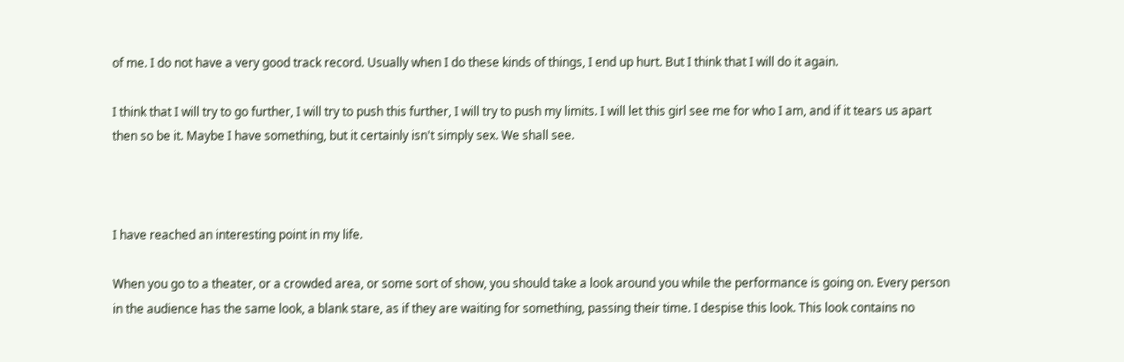of me. I do not have a very good track record. Usually when I do these kinds of things, I end up hurt. But I think that I will do it again.

I think that I will try to go further, I will try to push this further, I will try to push my limits. I will let this girl see me for who I am, and if it tears us apart then so be it. Maybe I have something, but it certainly isn't simply sex. We shall see.



I have reached an interesting point in my life.

When you go to a theater, or a crowded area, or some sort of show, you should take a look around you while the performance is going on. Every person in the audience has the same look, a blank stare, as if they are waiting for something, passing their time. I despise this look. This look contains no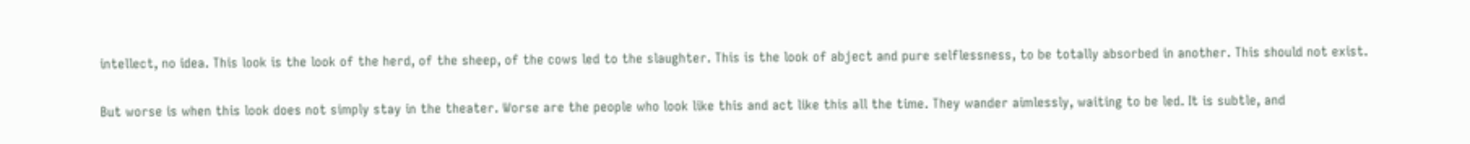intellect, no idea. This look is the look of the herd, of the sheep, of the cows led to the slaughter. This is the look of abject and pure selflessness, to be totally absorbed in another. This should not exist.

But worse is when this look does not simply stay in the theater. Worse are the people who look like this and act like this all the time. They wander aimlessly, waiting to be led. It is subtle, and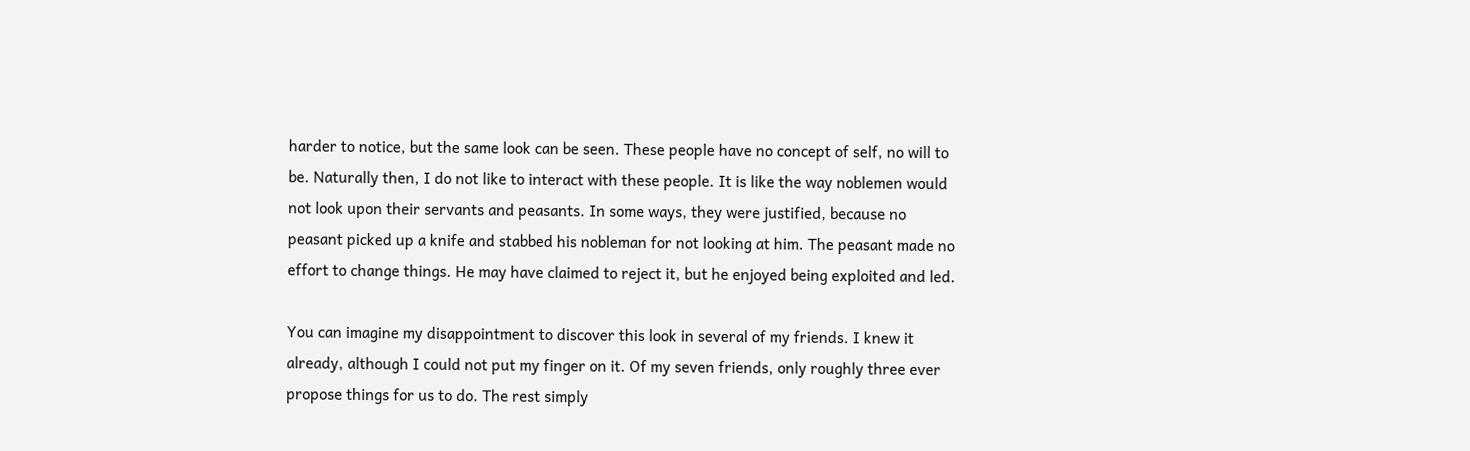harder to notice, but the same look can be seen. These people have no concept of self, no will to be. Naturally then, I do not like to interact with these people. It is like the way noblemen would not look upon their servants and peasants. In some ways, they were justified, because no peasant picked up a knife and stabbed his nobleman for not looking at him. The peasant made no effort to change things. He may have claimed to reject it, but he enjoyed being exploited and led.

You can imagine my disappointment to discover this look in several of my friends. I knew it already, although I could not put my finger on it. Of my seven friends, only roughly three ever propose things for us to do. The rest simply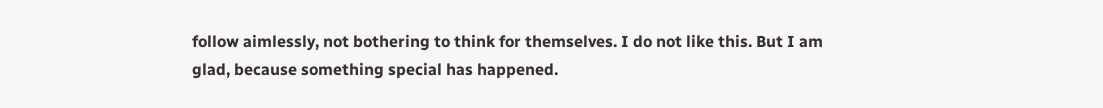follow aimlessly, not bothering to think for themselves. I do not like this. But I am glad, because something special has happened.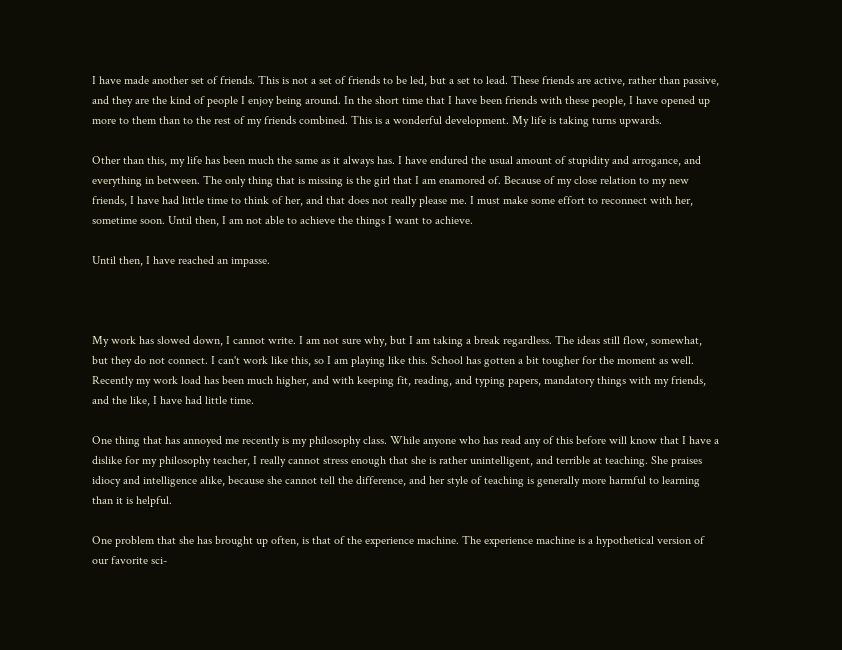I have made another set of friends. This is not a set of friends to be led, but a set to lead. These friends are active, rather than passive, and they are the kind of people I enjoy being around. In the short time that I have been friends with these people, I have opened up more to them than to the rest of my friends combined. This is a wonderful development. My life is taking turns upwards.

Other than this, my life has been much the same as it always has. I have endured the usual amount of stupidity and arrogance, and everything in between. The only thing that is missing is the girl that I am enamored of. Because of my close relation to my new friends, I have had little time to think of her, and that does not really please me. I must make some effort to reconnect with her, sometime soon. Until then, I am not able to achieve the things I want to achieve.

Until then, I have reached an impasse.



My work has slowed down, I cannot write. I am not sure why, but I am taking a break regardless. The ideas still flow, somewhat, but they do not connect. I can't work like this, so I am playing like this. School has gotten a bit tougher for the moment as well. Recently my work load has been much higher, and with keeping fit, reading, and typing papers, mandatory things with my friends, and the like, I have had little time.

One thing that has annoyed me recently is my philosophy class. While anyone who has read any of this before will know that I have a dislike for my philosophy teacher, I really cannot stress enough that she is rather unintelligent, and terrible at teaching. She praises idiocy and intelligence alike, because she cannot tell the difference, and her style of teaching is generally more harmful to learning than it is helpful.

One problem that she has brought up often, is that of the experience machine. The experience machine is a hypothetical version of our favorite sci-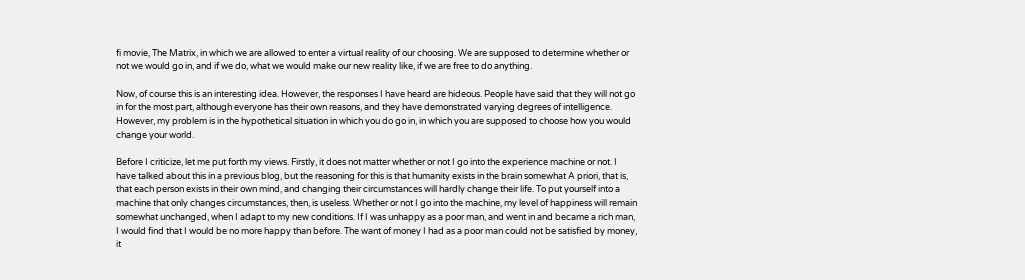fi movie, The Matrix, in which we are allowed to enter a virtual reality of our choosing. We are supposed to determine whether or not we would go in, and if we do, what we would make our new reality like, if we are free to do anything.

Now, of course this is an interesting idea. However, the responses I have heard are hideous. People have said that they will not go in for the most part, although everyone has their own reasons, and they have demonstrated varying degrees of intelligence. However, my problem is in the hypothetical situation in which you do go in, in which you are supposed to choose how you would change your world.

Before I criticize, let me put forth my views. Firstly, it does not matter whether or not I go into the experience machine or not. I have talked about this in a previous blog, but the reasoning for this is that humanity exists in the brain somewhat A priori, that is, that each person exists in their own mind, and changing their circumstances will hardly change their life. To put yourself into a machine that only changes circumstances, then, is useless. Whether or not I go into the machine, my level of happiness will remain somewhat unchanged, when I adapt to my new conditions. If I was unhappy as a poor man, and went in and became a rich man, I would find that I would be no more happy than before. The want of money I had as a poor man could not be satisfied by money, it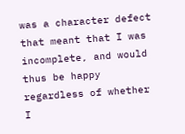was a character defect that meant that I was incomplete, and would thus be happy regardless of whether I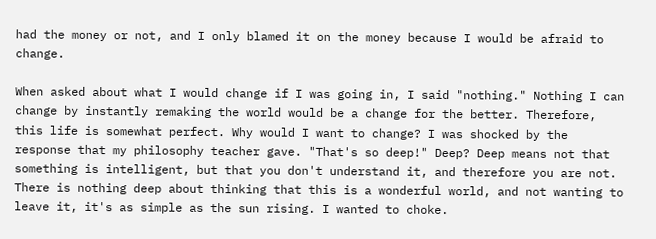had the money or not, and I only blamed it on the money because I would be afraid to change.

When asked about what I would change if I was going in, I said "nothing." Nothing I can change by instantly remaking the world would be a change for the better. Therefore, this life is somewhat perfect. Why would I want to change? I was shocked by the response that my philosophy teacher gave. "That's so deep!" Deep? Deep means not that something is intelligent, but that you don't understand it, and therefore you are not. There is nothing deep about thinking that this is a wonderful world, and not wanting to leave it, it's as simple as the sun rising. I wanted to choke.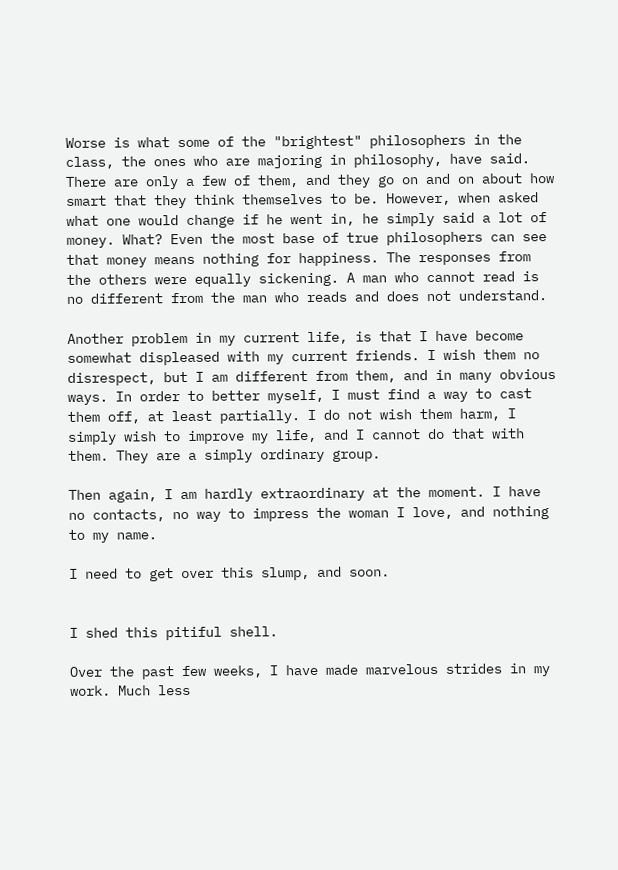Worse is what some of the "brightest" philosophers in the class, the ones who are majoring in philosophy, have said. There are only a few of them, and they go on and on about how smart that they think themselves to be. However, when asked what one would change if he went in, he simply said a lot of money. What? Even the most base of true philosophers can see that money means nothing for happiness. The responses from the others were equally sickening. A man who cannot read is no different from the man who reads and does not understand.

Another problem in my current life, is that I have become somewhat displeased with my current friends. I wish them no disrespect, but I am different from them, and in many obvious ways. In order to better myself, I must find a way to cast them off, at least partially. I do not wish them harm, I simply wish to improve my life, and I cannot do that with them. They are a simply ordinary group.

Then again, I am hardly extraordinary at the moment. I have no contacts, no way to impress the woman I love, and nothing to my name.

I need to get over this slump, and soon.


I shed this pitiful shell.

Over the past few weeks, I have made marvelous strides in my work. Much less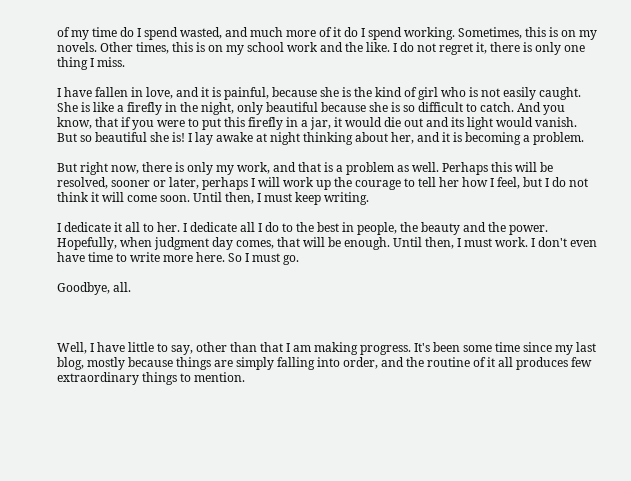of my time do I spend wasted, and much more of it do I spend working. Sometimes, this is on my novels. Other times, this is on my school work and the like. I do not regret it, there is only one thing I miss.

I have fallen in love, and it is painful, because she is the kind of girl who is not easily caught. She is like a firefly in the night, only beautiful because she is so difficult to catch. And you know, that if you were to put this firefly in a jar, it would die out and its light would vanish. But so beautiful she is! I lay awake at night thinking about her, and it is becoming a problem.

But right now, there is only my work, and that is a problem as well. Perhaps this will be resolved, sooner or later, perhaps I will work up the courage to tell her how I feel, but I do not think it will come soon. Until then, I must keep writing.

I dedicate it all to her. I dedicate all I do to the best in people, the beauty and the power. Hopefully, when judgment day comes, that will be enough. Until then, I must work. I don't even have time to write more here. So I must go.

Goodbye, all.



Well, I have little to say, other than that I am making progress. It's been some time since my last blog, mostly because things are simply falling into order, and the routine of it all produces few extraordinary things to mention.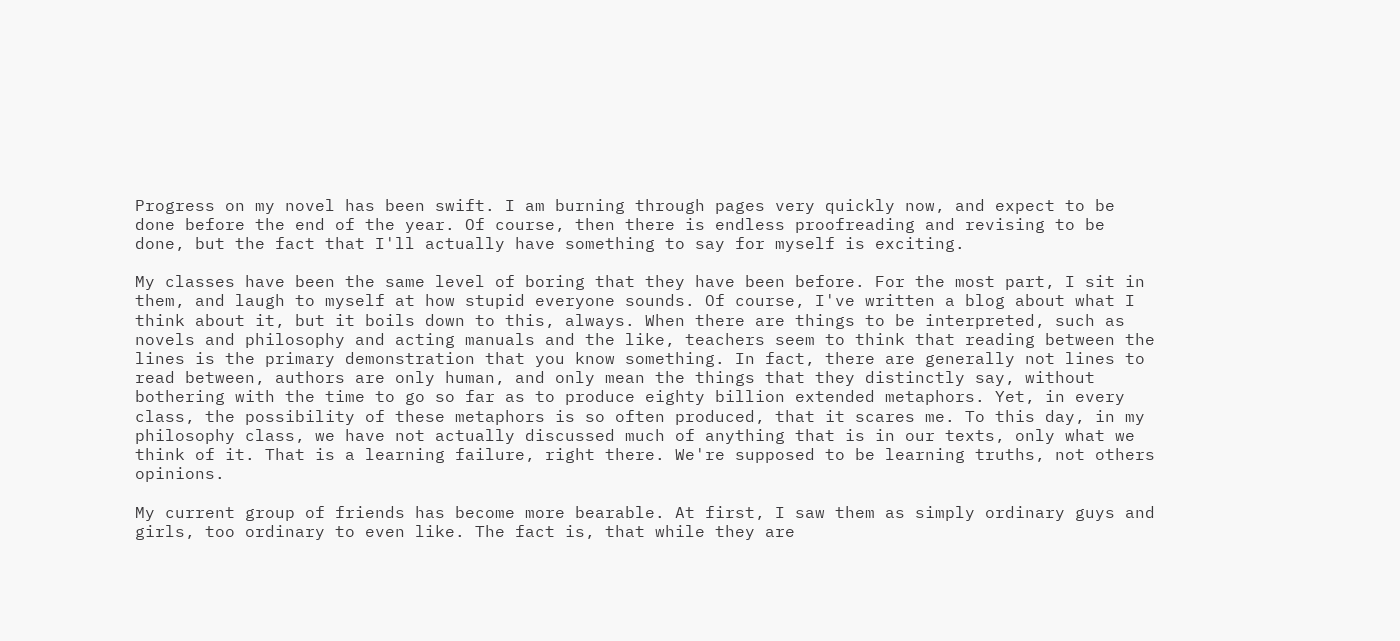Progress on my novel has been swift. I am burning through pages very quickly now, and expect to be done before the end of the year. Of course, then there is endless proofreading and revising to be done, but the fact that I'll actually have something to say for myself is exciting.

My classes have been the same level of boring that they have been before. For the most part, I sit in them, and laugh to myself at how stupid everyone sounds. Of course, I've written a blog about what I think about it, but it boils down to this, always. When there are things to be interpreted, such as novels and philosophy and acting manuals and the like, teachers seem to think that reading between the lines is the primary demonstration that you know something. In fact, there are generally not lines to read between, authors are only human, and only mean the things that they distinctly say, without bothering with the time to go so far as to produce eighty billion extended metaphors. Yet, in every class, the possibility of these metaphors is so often produced, that it scares me. To this day, in my philosophy class, we have not actually discussed much of anything that is in our texts, only what we think of it. That is a learning failure, right there. We're supposed to be learning truths, not others opinions.

My current group of friends has become more bearable. At first, I saw them as simply ordinary guys and girls, too ordinary to even like. The fact is, that while they are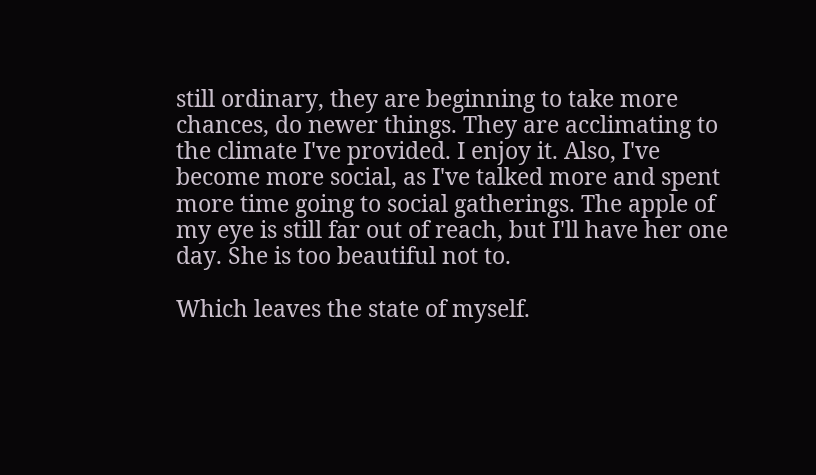still ordinary, they are beginning to take more chances, do newer things. They are acclimating to the climate I've provided. I enjoy it. Also, I've become more social, as I've talked more and spent more time going to social gatherings. The apple of my eye is still far out of reach, but I'll have her one day. She is too beautiful not to.

Which leaves the state of myself.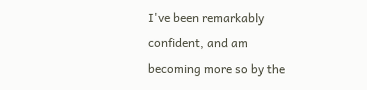I've been remarkably confident, and am becoming more so by the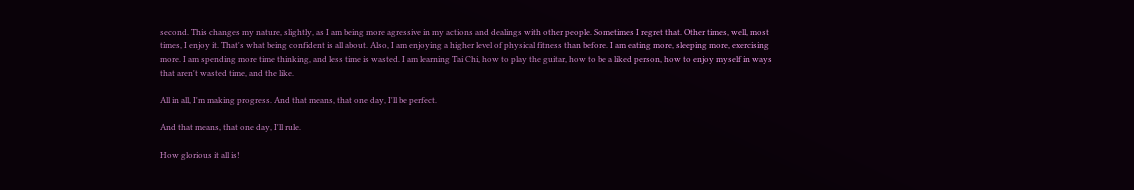second. This changes my nature, slightly, as I am being more agressive in my actions and dealings with other people. Sometimes I regret that. Other times, well, most times, I enjoy it. That's what being confident is all about. Also, I am enjoying a higher level of physical fitness than before. I am eating more, sleeping more, exercising more. I am spending more time thinking, and less time is wasted. I am learning Tai Chi, how to play the guitar, how to be a liked person, how to enjoy myself in ways that aren't wasted time, and the like.

All in all, I'm making progress. And that means, that one day, I'll be perfect.

And that means, that one day, I'll rule.

How glorious it all is!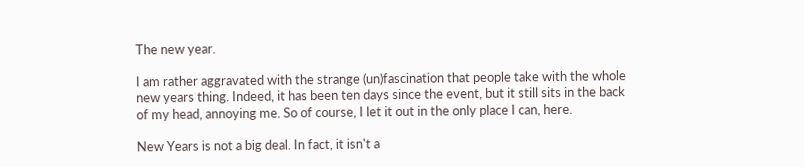The new year.

I am rather aggravated with the strange (un)fascination that people take with the whole new years thing. Indeed, it has been ten days since the event, but it still sits in the back of my head, annoying me. So of course, I let it out in the only place I can, here.

New Years is not a big deal. In fact, it isn't a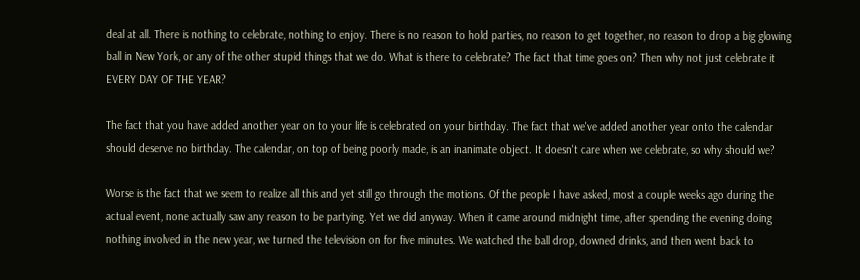deal at all. There is nothing to celebrate, nothing to enjoy. There is no reason to hold parties, no reason to get together, no reason to drop a big glowing ball in New York, or any of the other stupid things that we do. What is there to celebrate? The fact that time goes on? Then why not just celebrate it EVERY DAY OF THE YEAR?

The fact that you have added another year on to your life is celebrated on your birthday. The fact that we've added another year onto the calendar should deserve no birthday. The calendar, on top of being poorly made, is an inanimate object. It doesn't care when we celebrate, so why should we?

Worse is the fact that we seem to realize all this and yet still go through the motions. Of the people I have asked, most a couple weeks ago during the actual event, none actually saw any reason to be partying. Yet we did anyway. When it came around midnight time, after spending the evening doing nothing involved in the new year, we turned the television on for five minutes. We watched the ball drop, downed drinks, and then went back to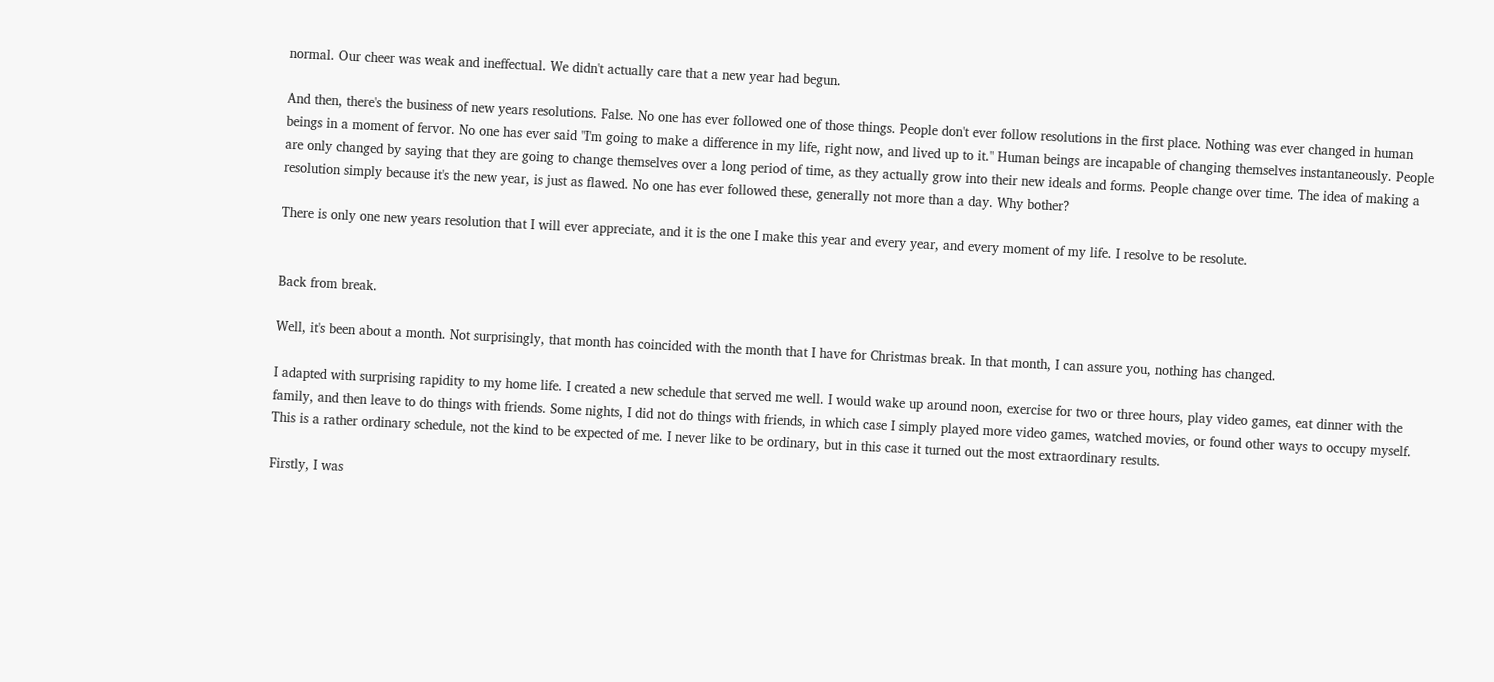normal. Our cheer was weak and ineffectual. We didn't actually care that a new year had begun.

And then, there's the business of new years resolutions. False. No one has ever followed one of those things. People don't ever follow resolutions in the first place. Nothing was ever changed in human beings in a moment of fervor. No one has ever said "I'm going to make a difference in my life, right now, and lived up to it." Human beings are incapable of changing themselves instantaneously. People are only changed by saying that they are going to change themselves over a long period of time, as they actually grow into their new ideals and forms. People change over time. The idea of making a resolution simply because it's the new year, is just as flawed. No one has ever followed these, generally not more than a day. Why bother?

There is only one new years resolution that I will ever appreciate, and it is the one I make this year and every year, and every moment of my life. I resolve to be resolute.


Back from break.

Well, it's been about a month. Not surprisingly, that month has coincided with the month that I have for Christmas break. In that month, I can assure you, nothing has changed.

I adapted with surprising rapidity to my home life. I created a new schedule that served me well. I would wake up around noon, exercise for two or three hours, play video games, eat dinner with the family, and then leave to do things with friends. Some nights, I did not do things with friends, in which case I simply played more video games, watched movies, or found other ways to occupy myself. This is a rather ordinary schedule, not the kind to be expected of me. I never like to be ordinary, but in this case it turned out the most extraordinary results.

Firstly, I was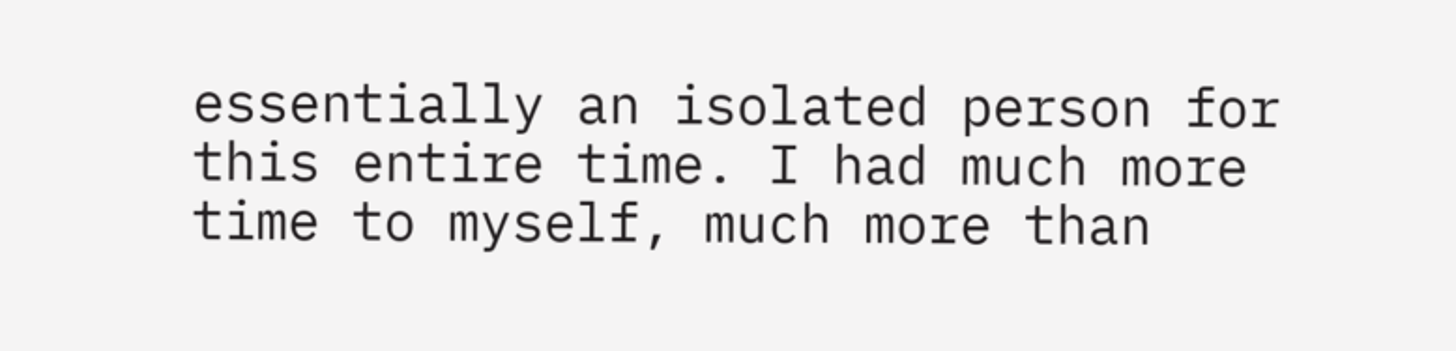essentially an isolated person for this entire time. I had much more time to myself, much more than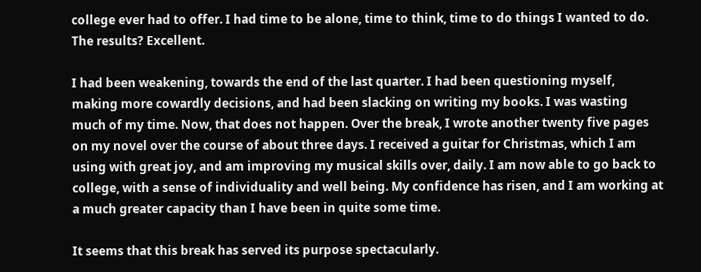college ever had to offer. I had time to be alone, time to think, time to do things I wanted to do. The results? Excellent.

I had been weakening, towards the end of the last quarter. I had been questioning myself, making more cowardly decisions, and had been slacking on writing my books. I was wasting much of my time. Now, that does not happen. Over the break, I wrote another twenty five pages on my novel over the course of about three days. I received a guitar for Christmas, which I am using with great joy, and am improving my musical skills over, daily. I am now able to go back to college, with a sense of individuality and well being. My confidence has risen, and I am working at a much greater capacity than I have been in quite some time.

It seems that this break has served its purpose spectacularly.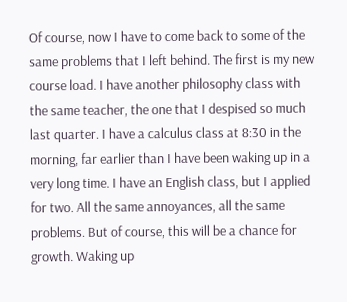Of course, now I have to come back to some of the same problems that I left behind. The first is my new course load. I have another philosophy class with the same teacher, the one that I despised so much last quarter. I have a calculus class at 8:30 in the morning, far earlier than I have been waking up in a very long time. I have an English class, but I applied for two. All the same annoyances, all the same problems. But of course, this will be a chance for growth. Waking up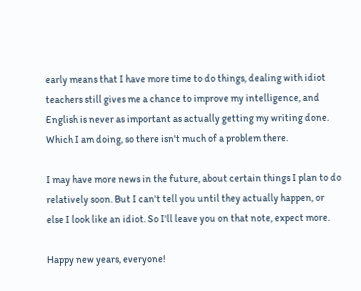early means that I have more time to do things, dealing with idiot teachers still gives me a chance to improve my intelligence, and English is never as important as actually getting my writing done. Which I am doing, so there isn't much of a problem there.

I may have more news in the future, about certain things I plan to do relatively soon. But I can't tell you until they actually happen, or else I look like an idiot. So I'll leave you on that note, expect more.

Happy new years, everyone!